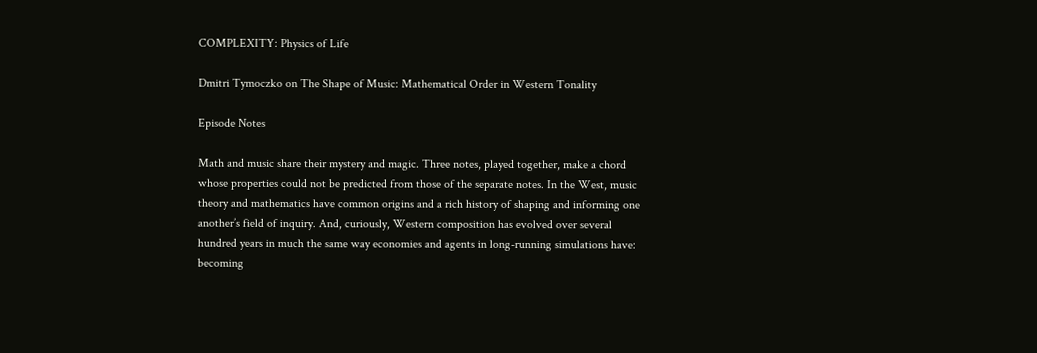COMPLEXITY: Physics of Life

Dmitri Tymoczko on The Shape of Music: Mathematical Order in Western Tonality

Episode Notes

Math and music share their mystery and magic. Three notes, played together, make a chord whose properties could not be predicted from those of the separate notes. In the West, music theory and mathematics have common origins and a rich history of shaping and informing one another’s field of inquiry. And, curiously, Western composition has evolved over several hundred years in much the same way economies and agents in long-running simulations have: becoming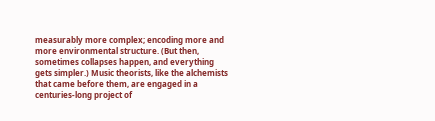measurably more complex; encoding more and more environmental structure. (But then, sometimes collapses happen, and everything gets simpler.) Music theorists, like the alchemists that came before them, are engaged in a centuries-long project of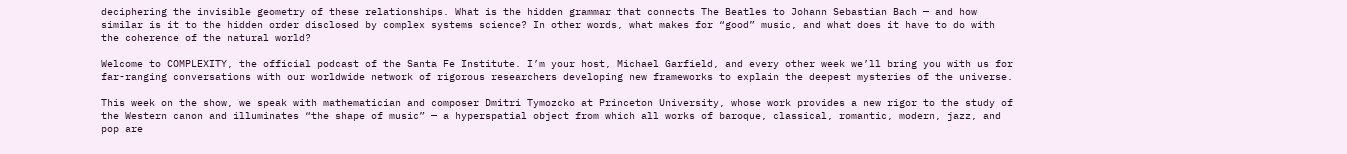deciphering the invisible geometry of these relationships. What is the hidden grammar that connects The Beatles to Johann Sebastian Bach — and how similar is it to the hidden order disclosed by complex systems science? In other words, what makes for “good” music, and what does it have to do with the coherence of the natural world?

Welcome to COMPLEXITY, the official podcast of the Santa Fe Institute. I’m your host, Michael Garfield, and every other week we’ll bring you with us for far-ranging conversations with our worldwide network of rigorous researchers developing new frameworks to explain the deepest mysteries of the universe.

This week on the show, we speak with mathematician and composer Dmitri Tymozcko at Princeton University, whose work provides a new rigor to the study of the Western canon and illuminates “the shape of music” — a hyperspatial object from which all works of baroque, classical, romantic, modern, jazz, and pop are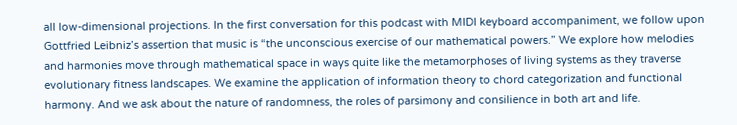all low-dimensional projections. In the first conversation for this podcast with MIDI keyboard accompaniment, we follow upon Gottfried Leibniz’s assertion that music is “the unconscious exercise of our mathematical powers.” We explore how melodies and harmonies move through mathematical space in ways quite like the metamorphoses of living systems as they traverse evolutionary fitness landscapes. We examine the application of information theory to chord categorization and functional harmony. And we ask about the nature of randomness, the roles of parsimony and consilience in both art and life.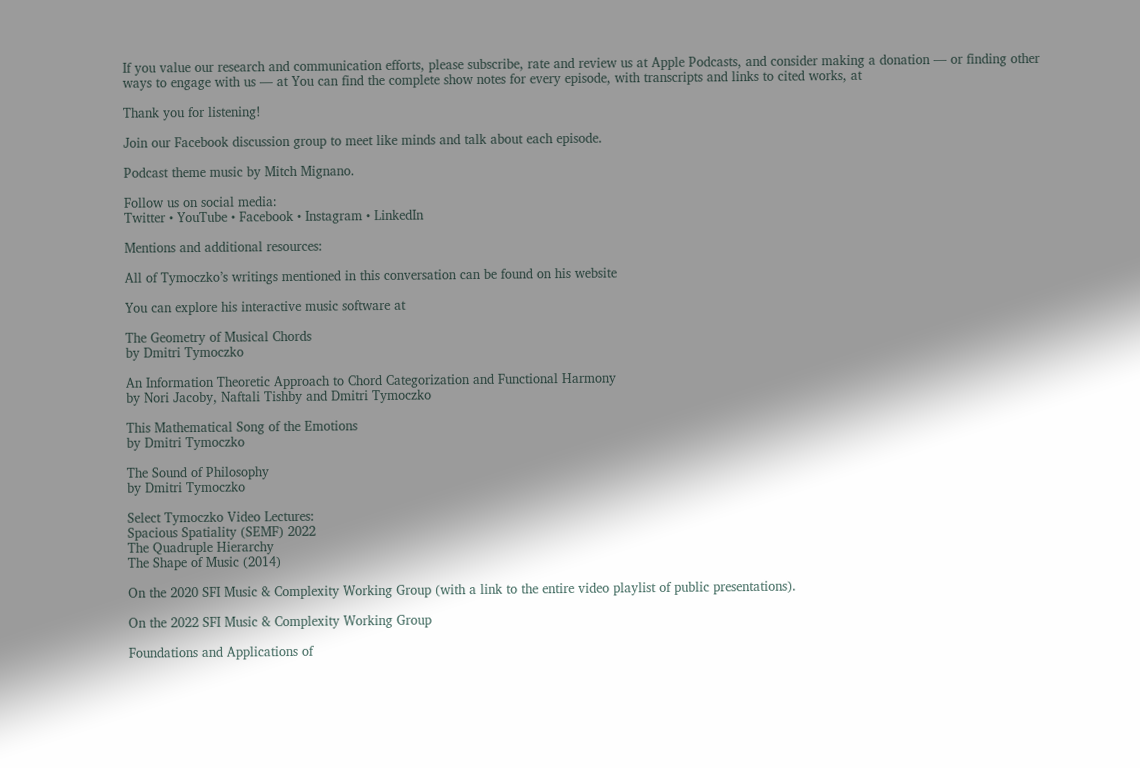If you value our research and communication efforts, please subscribe, rate and review us at Apple Podcasts, and consider making a donation — or finding other ways to engage with us — at You can find the complete show notes for every episode, with transcripts and links to cited works, at

Thank you for listening!

Join our Facebook discussion group to meet like minds and talk about each episode.

Podcast theme music by Mitch Mignano.

Follow us on social media:
Twitter • YouTube • Facebook • Instagram • LinkedIn

Mentions and additional resources:

All of Tymoczko’s writings mentioned in this conversation can be found on his website

You can explore his interactive music software at

The Geometry of Musical Chords
by Dmitri Tymoczko

An Information Theoretic Approach to Chord Categorization and Functional Harmony
by Nori Jacoby, Naftali Tishby and Dmitri Tymoczko

This Mathematical Song of the Emotions
by Dmitri Tymoczko

The Sound of Philosophy
by Dmitri Tymoczko

Select Tymoczko Video Lectures:
Spacious Spatiality (SEMF) 2022
The Quadruple Hierarchy
The Shape of Music (2014)

On the 2020 SFI Music & Complexity Working Group (with a link to the entire video playlist of public presentations).

On the 2022 SFI Music & Complexity Working Group

Foundations and Applications of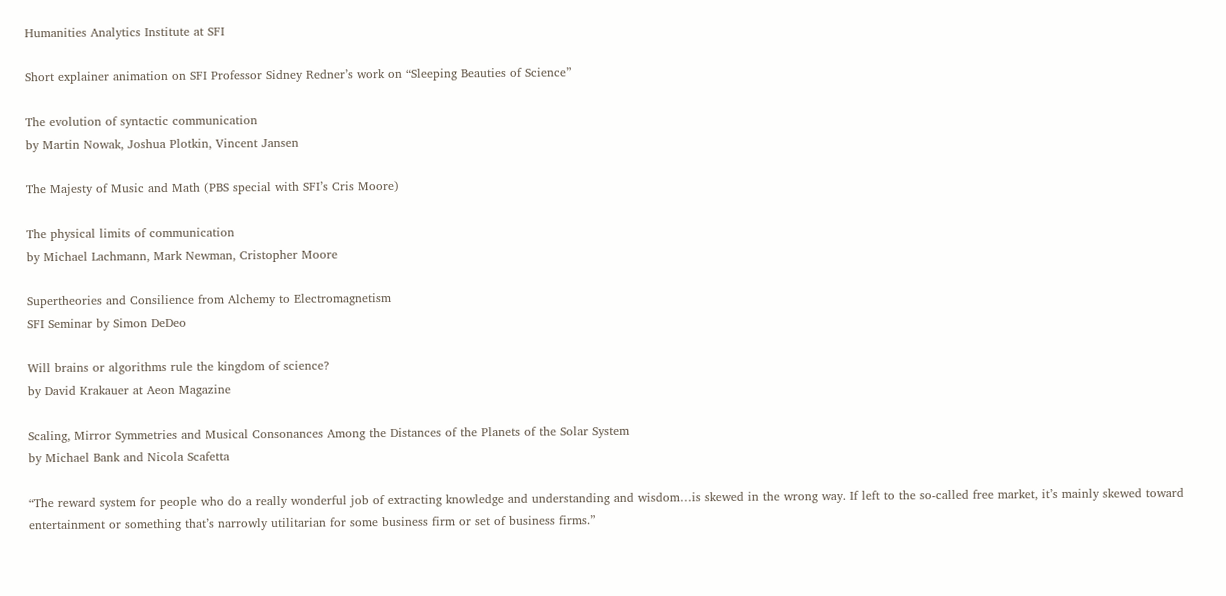Humanities Analytics Institute at SFI

Short explainer animation on SFI Professor Sidney Redner’s work on “Sleeping Beauties of Science”

The evolution of syntactic communication
by Martin Nowak, Joshua Plotkin, Vincent Jansen

The Majesty of Music and Math (PBS special with SFI’s Cris Moore)

The physical limits of communication
by Michael Lachmann, Mark Newman, Cristopher Moore

Supertheories and Consilience from Alchemy to Electromagnetism
SFI Seminar by Simon DeDeo

Will brains or algorithms rule the kingdom of science?
by David Krakauer at Aeon Magazine

Scaling, Mirror Symmetries and Musical Consonances Among the Distances of the Planets of the Solar System
by Michael Bank and Nicola Scafetta

“The reward system for people who do a really wonderful job of extracting knowledge and understanding and wisdom…is skewed in the wrong way. If left to the so-called free market, it’s mainly skewed toward entertainment or something that’s narrowly utilitarian for some business firm or set of business firms.”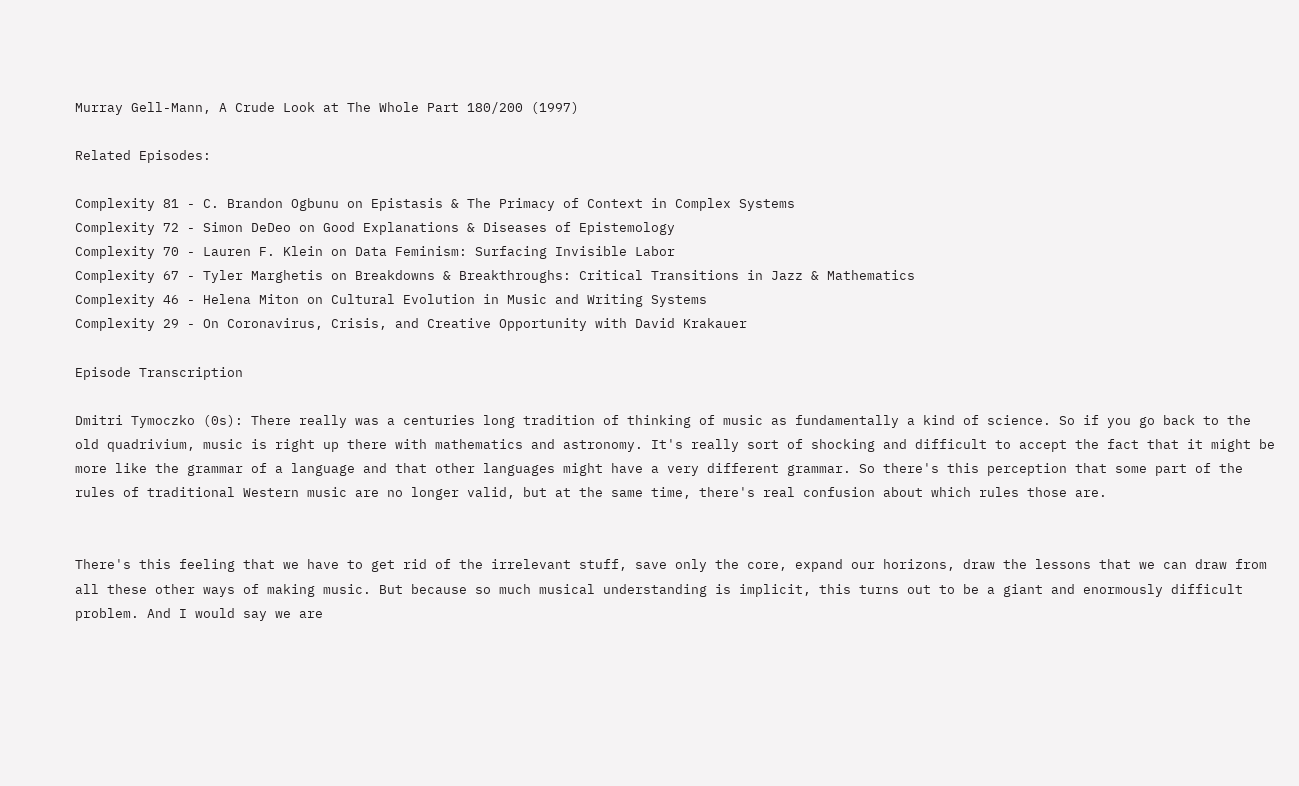Murray Gell-Mann, A Crude Look at The Whole Part 180/200 (1997)

Related Episodes:

Complexity 81 - C. Brandon Ogbunu on Epistasis & The Primacy of Context in Complex Systems
Complexity 72 - Simon DeDeo on Good Explanations & Diseases of Epistemology
Complexity 70 - Lauren F. Klein on Data Feminism: Surfacing Invisible Labor
Complexity 67 - Tyler Marghetis on Breakdowns & Breakthroughs: Critical Transitions in Jazz & Mathematics
Complexity 46 - Helena Miton on Cultural Evolution in Music and Writing Systems
Complexity 29 - On Coronavirus, Crisis, and Creative Opportunity with David Krakauer

Episode Transcription

Dmitri Tymoczko (0s): There really was a centuries long tradition of thinking of music as fundamentally a kind of science. So if you go back to the old quadrivium, music is right up there with mathematics and astronomy. It's really sort of shocking and difficult to accept the fact that it might be more like the grammar of a language and that other languages might have a very different grammar. So there's this perception that some part of the rules of traditional Western music are no longer valid, but at the same time, there's real confusion about which rules those are.


There's this feeling that we have to get rid of the irrelevant stuff, save only the core, expand our horizons, draw the lessons that we can draw from all these other ways of making music. But because so much musical understanding is implicit, this turns out to be a giant and enormously difficult problem. And I would say we are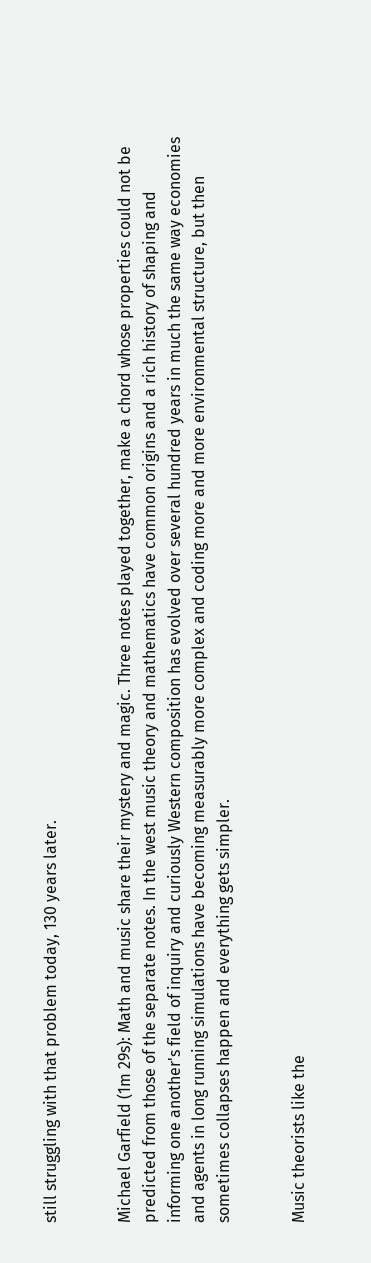still struggling with that problem today, 130 years later.


Michael Garfield (1m 29s): Math and music share their mystery and magic. Three notes played together, make a chord whose properties could not be predicted from those of the separate notes. In the west music theory and mathematics have common origins and a rich history of shaping and informing one another's field of inquiry and curiously Western composition has evolved over several hundred years in much the same way economies and agents in long running simulations have becoming measurably more complex and coding more and more environmental structure, but then sometimes collapses happen and everything gets simpler.


Music theorists like the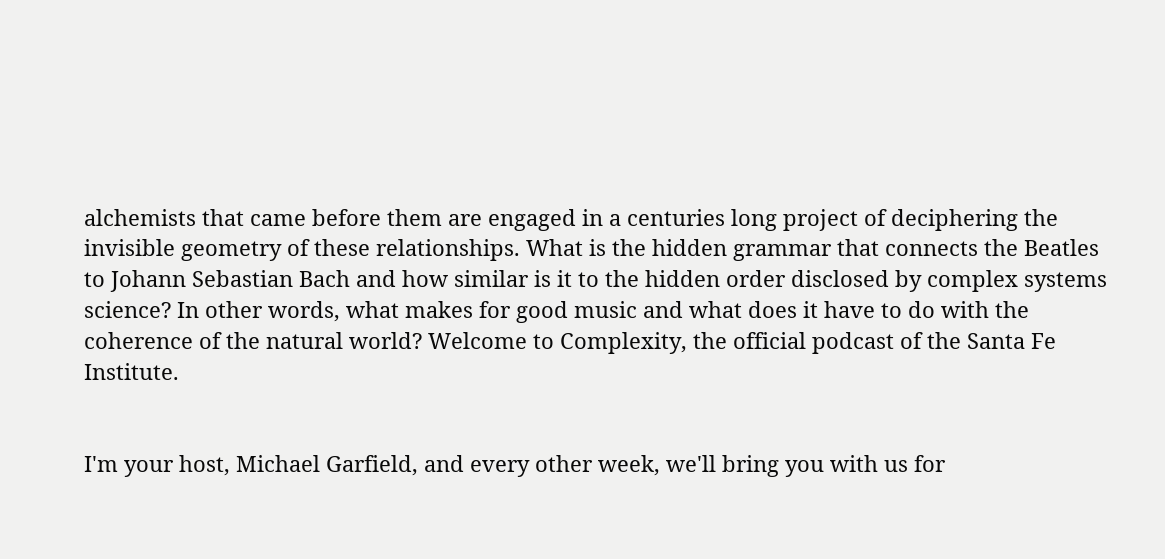alchemists that came before them are engaged in a centuries long project of deciphering the invisible geometry of these relationships. What is the hidden grammar that connects the Beatles to Johann Sebastian Bach and how similar is it to the hidden order disclosed by complex systems science? In other words, what makes for good music and what does it have to do with the coherence of the natural world? Welcome to Complexity, the official podcast of the Santa Fe Institute.


I'm your host, Michael Garfield, and every other week, we'll bring you with us for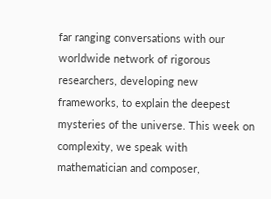far ranging conversations with our worldwide network of rigorous researchers, developing new frameworks, to explain the deepest mysteries of the universe. This week on complexity, we speak with mathematician and composer,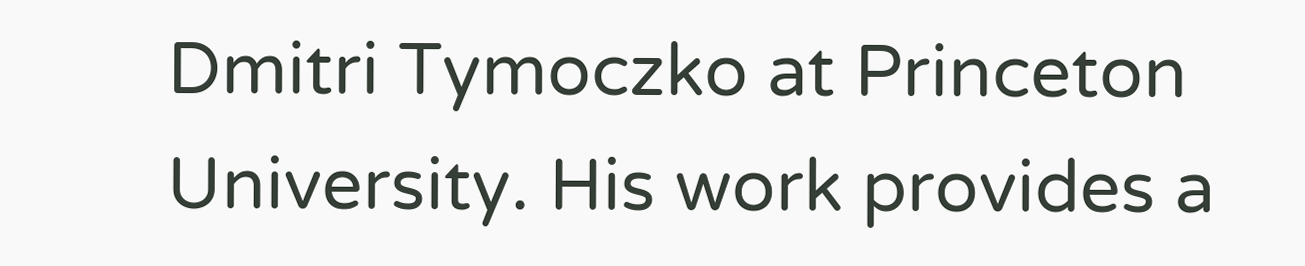Dmitri Tymoczko at Princeton University. His work provides a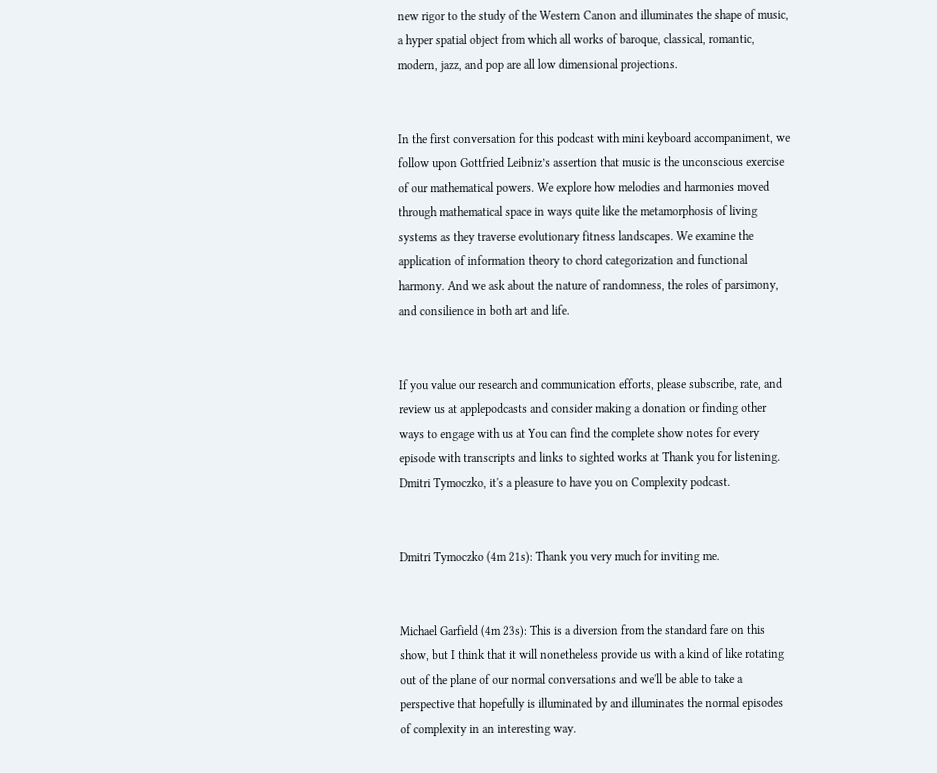new rigor to the study of the Western Canon and illuminates the shape of music, a hyper spatial object from which all works of baroque, classical, romantic, modern, jazz, and pop are all low dimensional projections.


In the first conversation for this podcast with mini keyboard accompaniment, we follow upon Gottfried Leibniz’s assertion that music is the unconscious exercise of our mathematical powers. We explore how melodies and harmonies moved through mathematical space in ways quite like the metamorphosis of living systems as they traverse evolutionary fitness landscapes. We examine the application of information theory to chord categorization and functional harmony. And we ask about the nature of randomness, the roles of parsimony, and consilience in both art and life.


If you value our research and communication efforts, please subscribe, rate, and review us at applepodcasts and consider making a donation or finding other ways to engage with us at You can find the complete show notes for every episode with transcripts and links to sighted works at Thank you for listening. Dmitri Tymoczko, it's a pleasure to have you on Complexity podcast.


Dmitri Tymoczko (4m 21s): Thank you very much for inviting me.


Michael Garfield (4m 23s): This is a diversion from the standard fare on this show, but I think that it will nonetheless provide us with a kind of like rotating out of the plane of our normal conversations and we'll be able to take a perspective that hopefully is illuminated by and illuminates the normal episodes of complexity in an interesting way.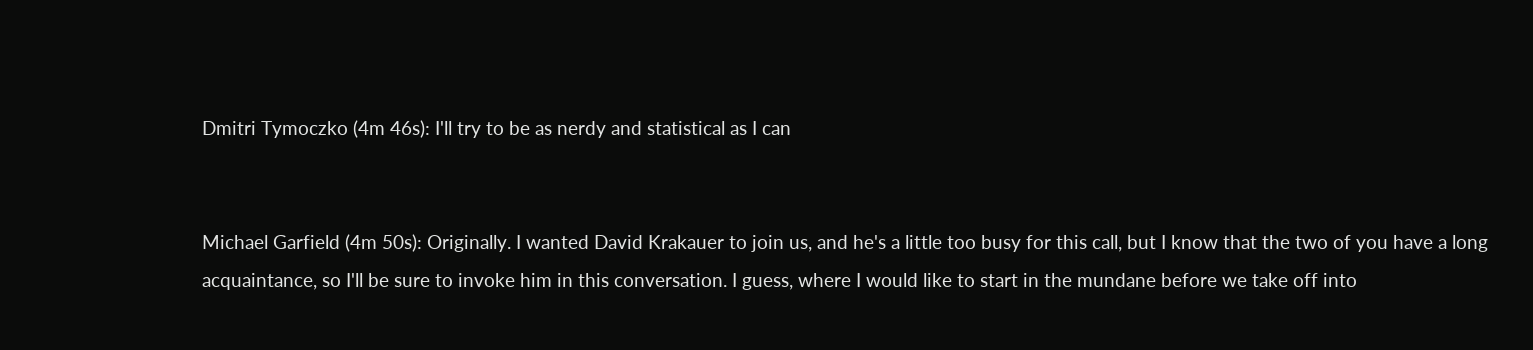Dmitri Tymoczko (4m 46s): I'll try to be as nerdy and statistical as I can


Michael Garfield (4m 50s): Originally. I wanted David Krakauer to join us, and he's a little too busy for this call, but I know that the two of you have a long acquaintance, so I'll be sure to invoke him in this conversation. I guess, where I would like to start in the mundane before we take off into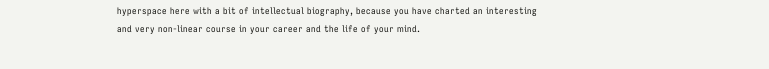hyperspace here with a bit of intellectual biography, because you have charted an interesting and very non-linear course in your career and the life of your mind.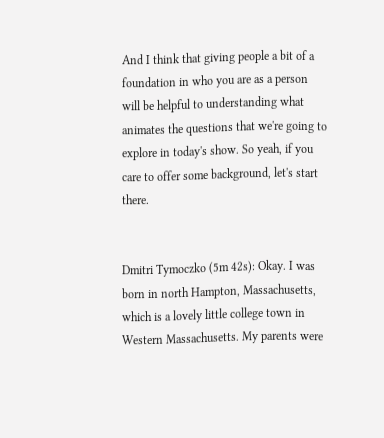And I think that giving people a bit of a foundation in who you are as a person will be helpful to understanding what animates the questions that we're going to explore in today's show. So yeah, if you care to offer some background, let's start there.


Dmitri Tymoczko (5m 42s): Okay. I was born in north Hampton, Massachusetts, which is a lovely little college town in Western Massachusetts. My parents were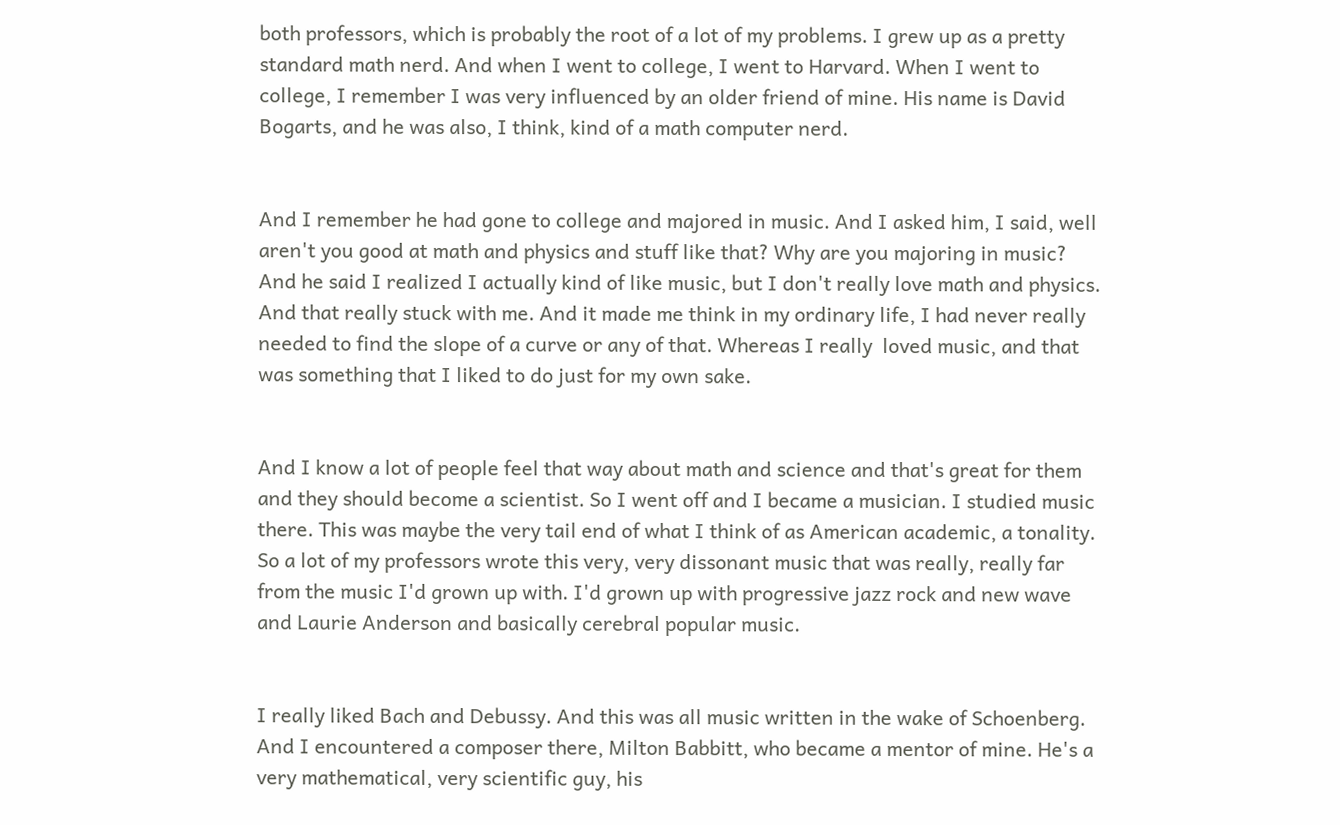both professors, which is probably the root of a lot of my problems. I grew up as a pretty standard math nerd. And when I went to college, I went to Harvard. When I went to college, I remember I was very influenced by an older friend of mine. His name is David Bogarts, and he was also, I think, kind of a math computer nerd.


And I remember he had gone to college and majored in music. And I asked him, I said, well aren't you good at math and physics and stuff like that? Why are you majoring in music? And he said I realized I actually kind of like music, but I don't really love math and physics. And that really stuck with me. And it made me think in my ordinary life, I had never really needed to find the slope of a curve or any of that. Whereas I really  loved music, and that was something that I liked to do just for my own sake.


And I know a lot of people feel that way about math and science and that's great for them and they should become a scientist. So I went off and I became a musician. I studied music there. This was maybe the very tail end of what I think of as American academic, a tonality. So a lot of my professors wrote this very, very dissonant music that was really, really far from the music I'd grown up with. I'd grown up with progressive jazz rock and new wave and Laurie Anderson and basically cerebral popular music.


I really liked Bach and Debussy. And this was all music written in the wake of Schoenberg. And I encountered a composer there, Milton Babbitt, who became a mentor of mine. He's a very mathematical, very scientific guy, his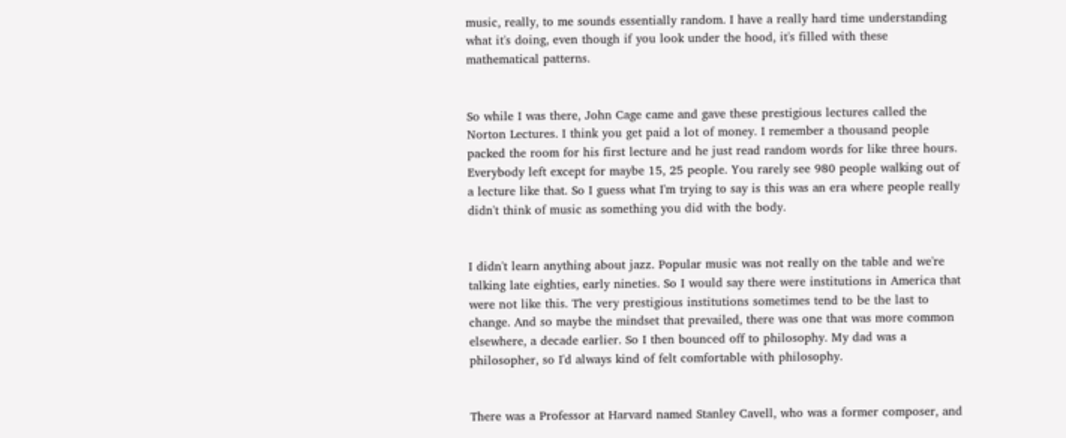music, really, to me sounds essentially random. I have a really hard time understanding what it's doing, even though if you look under the hood, it's filled with these mathematical patterns.


So while I was there, John Cage came and gave these prestigious lectures called the Norton Lectures. I think you get paid a lot of money. I remember a thousand people packed the room for his first lecture and he just read random words for like three hours. Everybody left except for maybe 15, 25 people. You rarely see 980 people walking out of a lecture like that. So I guess what I'm trying to say is this was an era where people really didn't think of music as something you did with the body.


I didn't learn anything about jazz. Popular music was not really on the table and we're talking late eighties, early nineties. So I would say there were institutions in America that were not like this. The very prestigious institutions sometimes tend to be the last to change. And so maybe the mindset that prevailed, there was one that was more common elsewhere, a decade earlier. So I then bounced off to philosophy. My dad was a philosopher, so I'd always kind of felt comfortable with philosophy.


There was a Professor at Harvard named Stanley Cavell, who was a former composer, and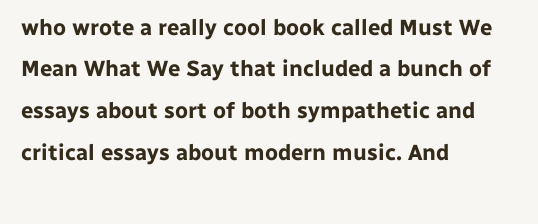who wrote a really cool book called Must We Mean What We Say that included a bunch of essays about sort of both sympathetic and critical essays about modern music. And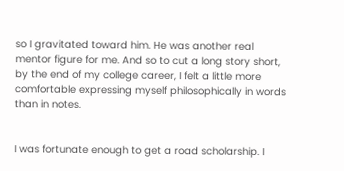so I gravitated toward him. He was another real mentor figure for me. And so to cut a long story short, by the end of my college career, I felt a little more comfortable expressing myself philosophically in words than in notes.


I was fortunate enough to get a road scholarship. I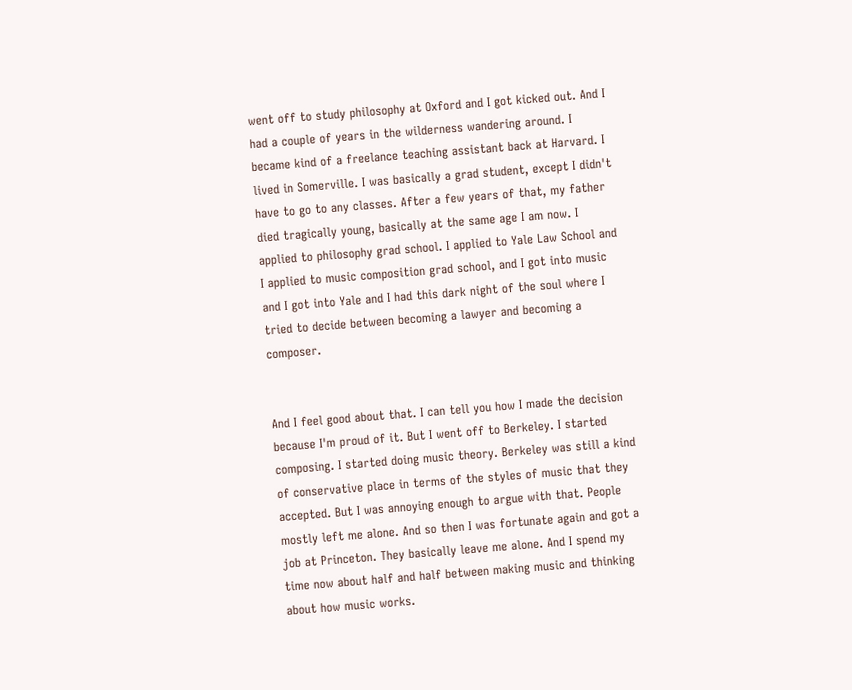went off to study philosophy at Oxford and I got kicked out. And I had a couple of years in the wilderness wandering around. I became kind of a freelance teaching assistant back at Harvard. I lived in Somerville. I was basically a grad student, except I didn't have to go to any classes. After a few years of that, my father died tragically young, basically at the same age I am now. I applied to philosophy grad school. I applied to Yale Law School and I applied to music composition grad school, and I got into music and I got into Yale and I had this dark night of the soul where I tried to decide between becoming a lawyer and becoming a composer.


And I feel good about that. I can tell you how I made the decision because I'm proud of it. But I went off to Berkeley. I started composing. I started doing music theory. Berkeley was still a kind of conservative place in terms of the styles of music that they accepted. But I was annoying enough to argue with that. People mostly left me alone. And so then I was fortunate again and got a job at Princeton. They basically leave me alone. And I spend my time now about half and half between making music and thinking about how music works.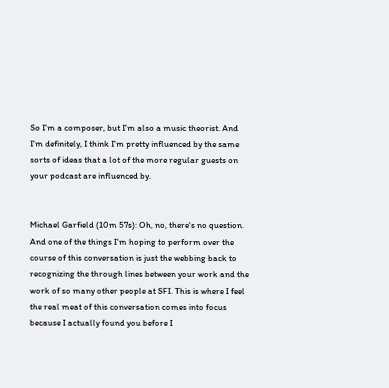So I'm a composer, but I'm also a music theorist. And I'm definitely, I think I'm pretty influenced by the same sorts of ideas that a lot of the more regular guests on your podcast are influenced by.


Michael Garfield (10m 57s): Oh, no, there's no question. And one of the things I'm hoping to perform over the course of this conversation is just the webbing back to recognizing the through lines between your work and the work of so many other people at SFI. This is where I feel the real meat of this conversation comes into focus because I actually found you before I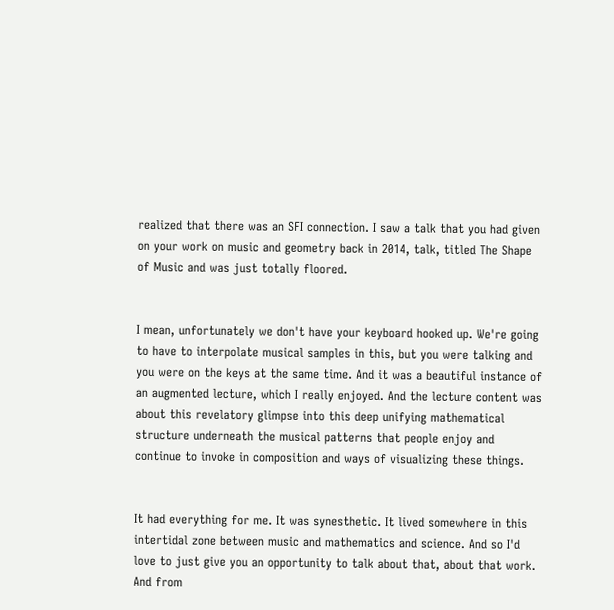realized that there was an SFI connection. I saw a talk that you had given on your work on music and geometry back in 2014, talk, titled The Shape of Music and was just totally floored.


I mean, unfortunately we don't have your keyboard hooked up. We're going to have to interpolate musical samples in this, but you were talking and you were on the keys at the same time. And it was a beautiful instance of an augmented lecture, which I really enjoyed. And the lecture content was about this revelatory glimpse into this deep unifying mathematical structure underneath the musical patterns that people enjoy and continue to invoke in composition and ways of visualizing these things.


It had everything for me. It was synesthetic. It lived somewhere in this intertidal zone between music and mathematics and science. And so I'd love to just give you an opportunity to talk about that, about that work. And from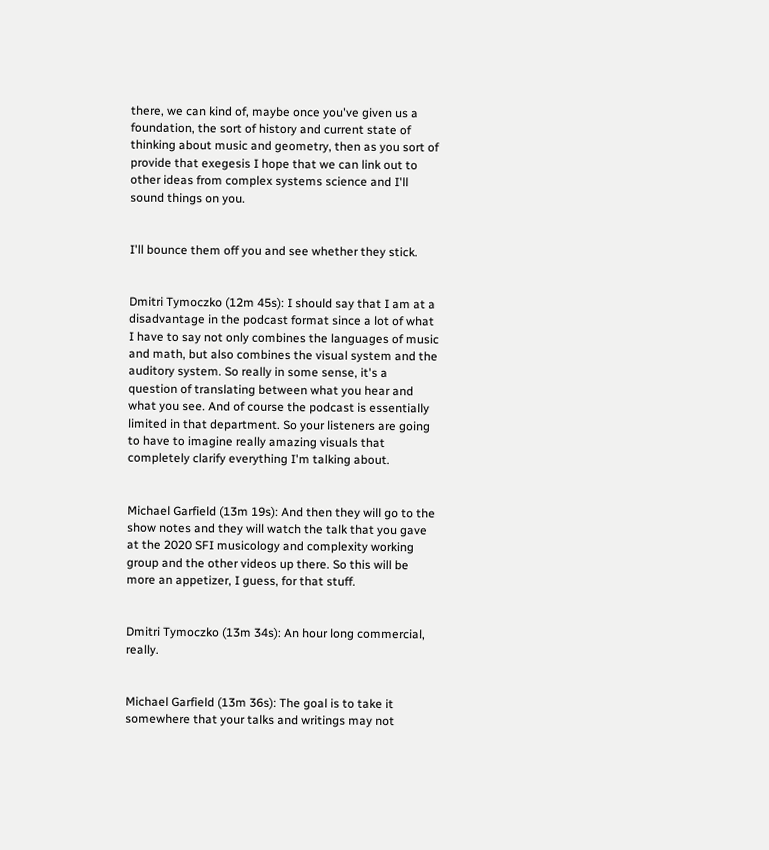there, we can kind of, maybe once you've given us a foundation, the sort of history and current state of thinking about music and geometry, then as you sort of provide that exegesis I hope that we can link out to other ideas from complex systems science and I'll sound things on you.


I'll bounce them off you and see whether they stick.


Dmitri Tymoczko (12m 45s): I should say that I am at a disadvantage in the podcast format since a lot of what I have to say not only combines the languages of music and math, but also combines the visual system and the auditory system. So really in some sense, it's a question of translating between what you hear and what you see. And of course the podcast is essentially limited in that department. So your listeners are going to have to imagine really amazing visuals that completely clarify everything I'm talking about.


Michael Garfield (13m 19s): And then they will go to the show notes and they will watch the talk that you gave at the 2020 SFI musicology and complexity working group and the other videos up there. So this will be more an appetizer, I guess, for that stuff.


Dmitri Tymoczko (13m 34s): An hour long commercial, really.


Michael Garfield (13m 36s): The goal is to take it somewhere that your talks and writings may not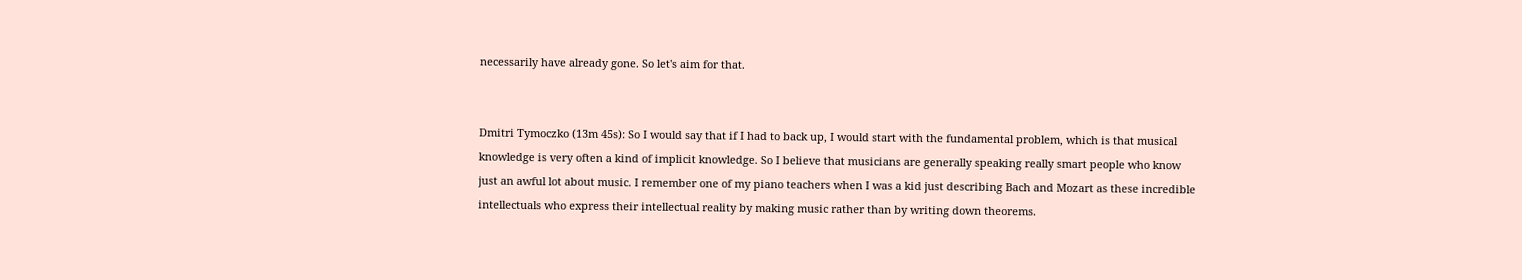necessarily have already gone. So let's aim for that.


Dmitri Tymoczko (13m 45s): So I would say that if I had to back up, I would start with the fundamental problem, which is that musical knowledge is very often a kind of implicit knowledge. So I believe that musicians are generally speaking really smart people who know just an awful lot about music. I remember one of my piano teachers when I was a kid just describing Bach and Mozart as these incredible intellectuals who express their intellectual reality by making music rather than by writing down theorems.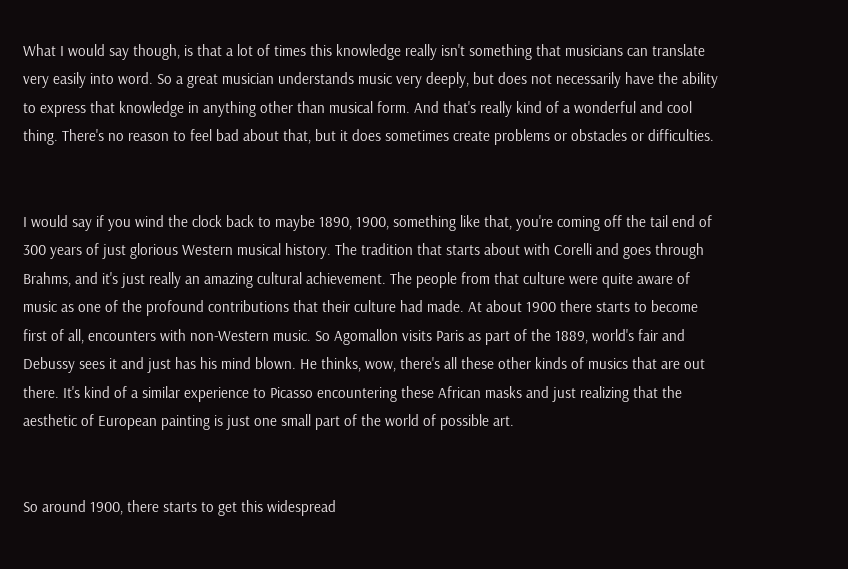What I would say though, is that a lot of times this knowledge really isn't something that musicians can translate very easily into word. So a great musician understands music very deeply, but does not necessarily have the ability to express that knowledge in anything other than musical form. And that's really kind of a wonderful and cool thing. There's no reason to feel bad about that, but it does sometimes create problems or obstacles or difficulties.


I would say if you wind the clock back to maybe 1890, 1900, something like that, you're coming off the tail end of 300 years of just glorious Western musical history. The tradition that starts about with Corelli and goes through Brahms, and it's just really an amazing cultural achievement. The people from that culture were quite aware of music as one of the profound contributions that their culture had made. At about 1900 there starts to become first of all, encounters with non-Western music. So Agomallon visits Paris as part of the 1889, world's fair and Debussy sees it and just has his mind blown. He thinks, wow, there's all these other kinds of musics that are out there. It's kind of a similar experience to Picasso encountering these African masks and just realizing that the aesthetic of European painting is just one small part of the world of possible art.


So around 1900, there starts to get this widespread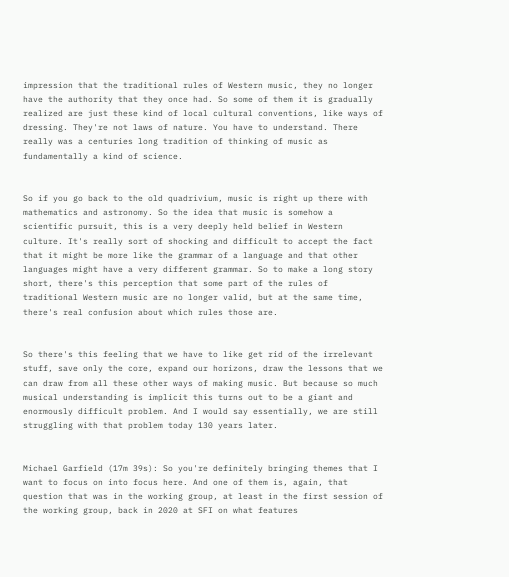impression that the traditional rules of Western music, they no longer have the authority that they once had. So some of them it is gradually realized are just these kind of local cultural conventions, like ways of dressing. They're not laws of nature. You have to understand. There really was a centuries long tradition of thinking of music as fundamentally a kind of science.


So if you go back to the old quadrivium, music is right up there with mathematics and astronomy. So the idea that music is somehow a scientific pursuit, this is a very deeply held belief in Western culture. It's really sort of shocking and difficult to accept the fact that it might be more like the grammar of a language and that other languages might have a very different grammar. So to make a long story short, there's this perception that some part of the rules of traditional Western music are no longer valid, but at the same time, there's real confusion about which rules those are.


So there's this feeling that we have to like get rid of the irrelevant stuff, save only the core, expand our horizons, draw the lessons that we can draw from all these other ways of making music. But because so much musical understanding is implicit this turns out to be a giant and enormously difficult problem. And I would say essentially, we are still struggling with that problem today 130 years later.


Michael Garfield (17m 39s): So you're definitely bringing themes that I want to focus on into focus here. And one of them is, again, that question that was in the working group, at least in the first session of the working group, back in 2020 at SFI on what features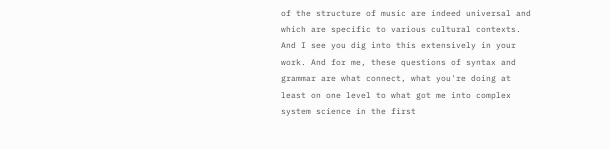of the structure of music are indeed universal and which are specific to various cultural contexts. And I see you dig into this extensively in your work. And for me, these questions of syntax and grammar are what connect, what you're doing at least on one level to what got me into complex system science in the first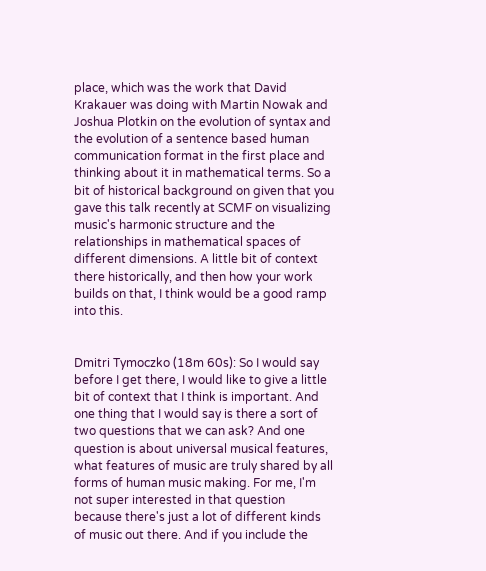place, which was the work that David Krakauer was doing with Martin Nowak and Joshua Plotkin on the evolution of syntax and the evolution of a sentence based human communication format in the first place and thinking about it in mathematical terms. So a bit of historical background on given that you gave this talk recently at SCMF on visualizing music's harmonic structure and the relationships in mathematical spaces of different dimensions. A little bit of context there historically, and then how your work builds on that, I think would be a good ramp into this.


Dmitri Tymoczko (18m 60s): So I would say before I get there, I would like to give a little bit of context that I think is important. And one thing that I would say is there a sort of two questions that we can ask? And one question is about universal musical features, what features of music are truly shared by all forms of human music making. For me, I'm not super interested in that question because there's just a lot of different kinds of music out there. And if you include the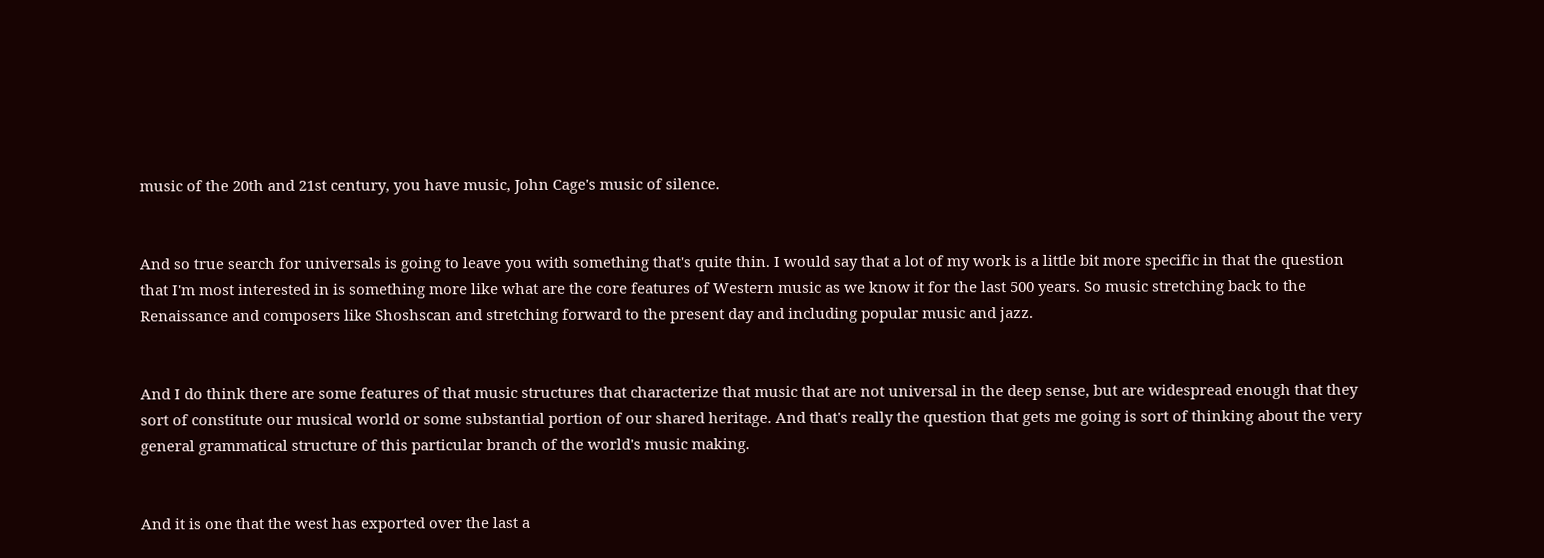music of the 20th and 21st century, you have music, John Cage's music of silence.


And so true search for universals is going to leave you with something that's quite thin. I would say that a lot of my work is a little bit more specific in that the question that I'm most interested in is something more like what are the core features of Western music as we know it for the last 500 years. So music stretching back to the Renaissance and composers like Shoshscan and stretching forward to the present day and including popular music and jazz.


And I do think there are some features of that music structures that characterize that music that are not universal in the deep sense, but are widespread enough that they sort of constitute our musical world or some substantial portion of our shared heritage. And that's really the question that gets me going is sort of thinking about the very general grammatical structure of this particular branch of the world's music making.


And it is one that the west has exported over the last a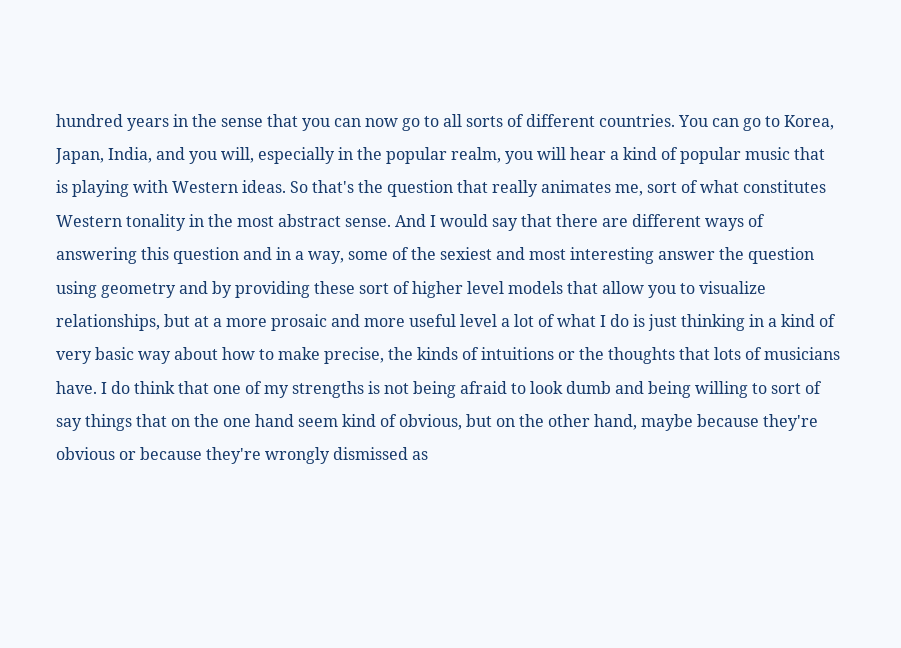hundred years in the sense that you can now go to all sorts of different countries. You can go to Korea, Japan, India, and you will, especially in the popular realm, you will hear a kind of popular music that is playing with Western ideas. So that's the question that really animates me, sort of what constitutes Western tonality in the most abstract sense. And I would say that there are different ways of answering this question and in a way, some of the sexiest and most interesting answer the question using geometry and by providing these sort of higher level models that allow you to visualize relationships, but at a more prosaic and more useful level a lot of what I do is just thinking in a kind of very basic way about how to make precise, the kinds of intuitions or the thoughts that lots of musicians have. I do think that one of my strengths is not being afraid to look dumb and being willing to sort of say things that on the one hand seem kind of obvious, but on the other hand, maybe because they're obvious or because they're wrongly dismissed as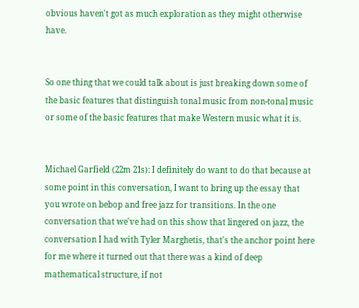obvious haven't got as much exploration as they might otherwise have.


So one thing that we could talk about is just breaking down some of the basic features that distinguish tonal music from non-tonal music or some of the basic features that make Western music what it is.


Michael Garfield (22m 21s): I definitely do want to do that because at some point in this conversation, I want to bring up the essay that you wrote on bebop and free jazz for transitions. In the one conversation that we've had on this show that lingered on jazz, the conversation I had with Tyler Marghetis, that's the anchor point here for me where it turned out that there was a kind of deep mathematical structure, if not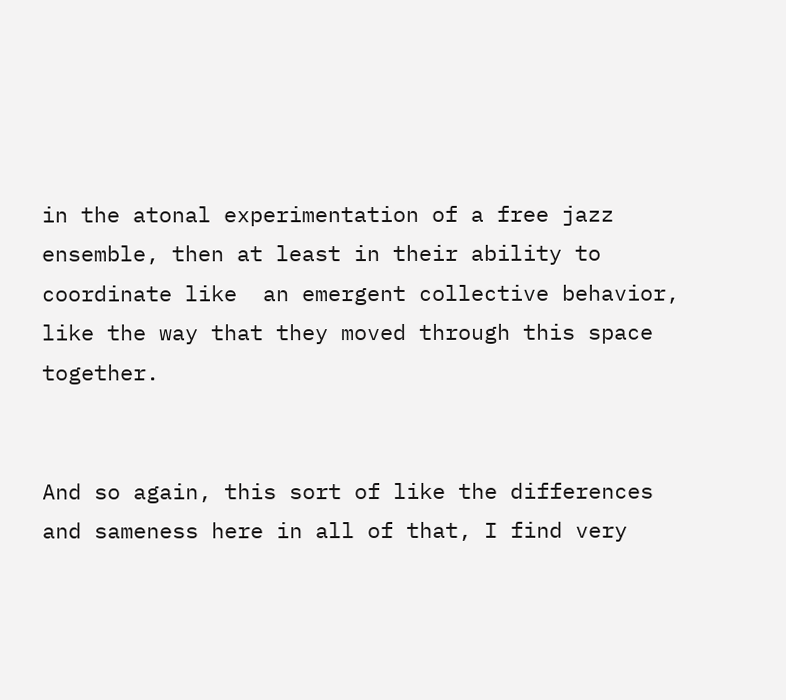in the atonal experimentation of a free jazz ensemble, then at least in their ability to coordinate like  an emergent collective behavior, like the way that they moved through this space together.


And so again, this sort of like the differences and sameness here in all of that, I find very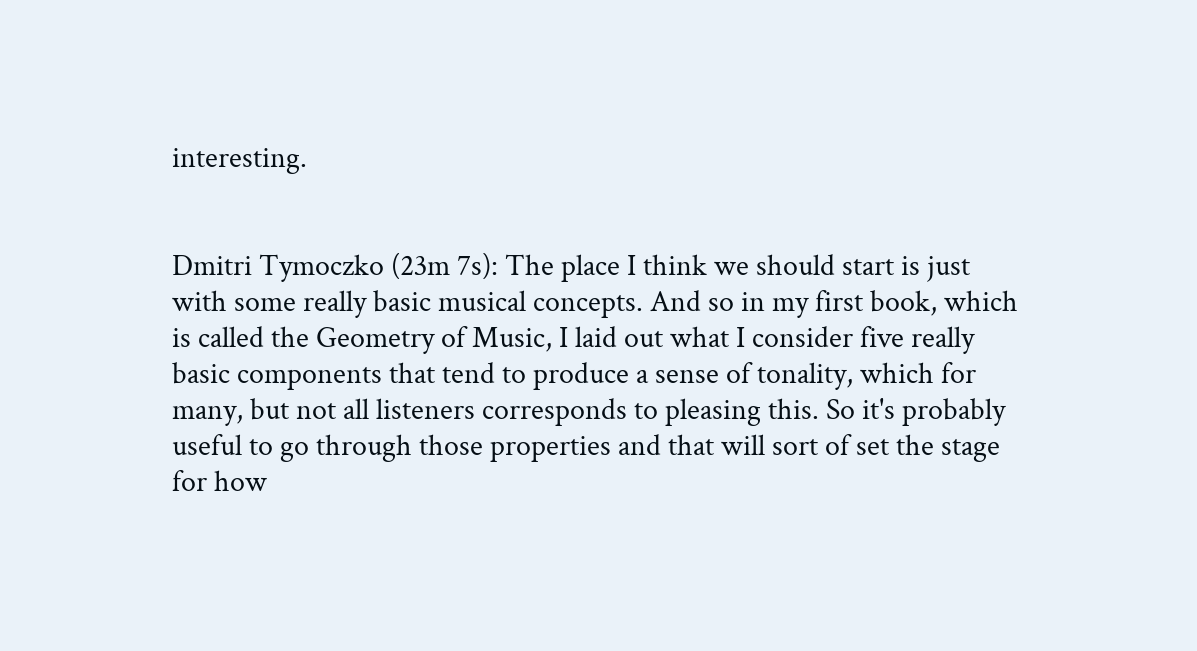interesting.


Dmitri Tymoczko (23m 7s): The place I think we should start is just with some really basic musical concepts. And so in my first book, which is called the Geometry of Music, I laid out what I consider five really basic components that tend to produce a sense of tonality, which for many, but not all listeners corresponds to pleasing this. So it's probably useful to go through those properties and that will sort of set the stage for how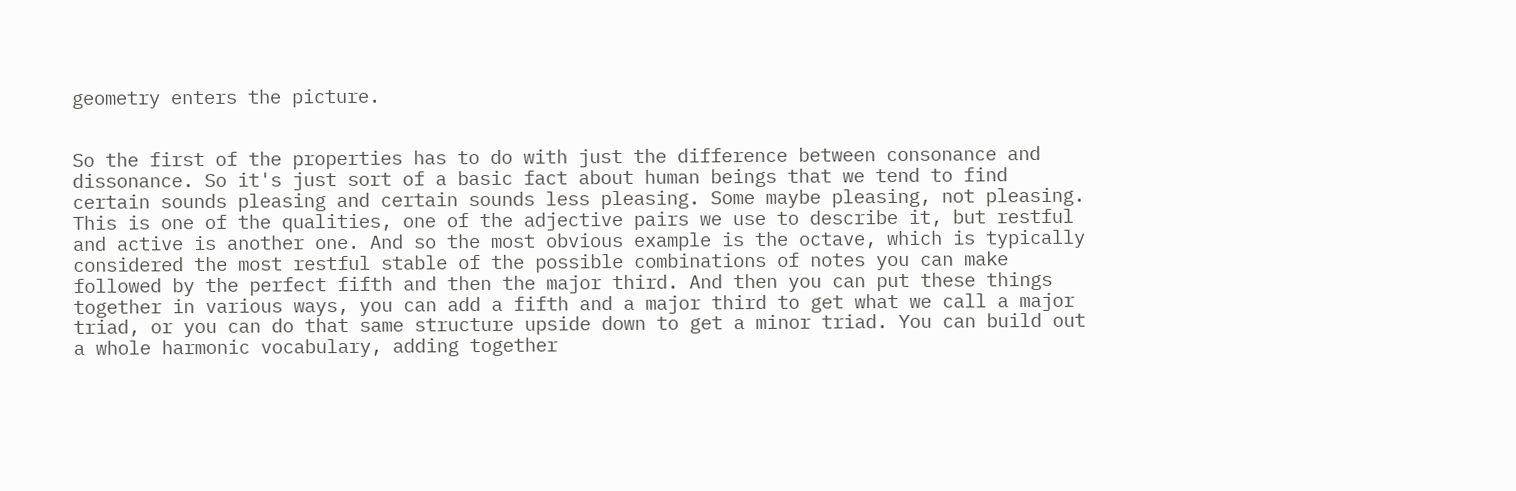geometry enters the picture.


So the first of the properties has to do with just the difference between consonance and dissonance. So it's just sort of a basic fact about human beings that we tend to find certain sounds pleasing and certain sounds less pleasing. Some maybe pleasing, not pleasing. This is one of the qualities, one of the adjective pairs we use to describe it, but restful and active is another one. And so the most obvious example is the octave, which is typically considered the most restful stable of the possible combinations of notes you can make followed by the perfect fifth and then the major third. And then you can put these things together in various ways, you can add a fifth and a major third to get what we call a major triad, or you can do that same structure upside down to get a minor triad. You can build out a whole harmonic vocabulary, adding together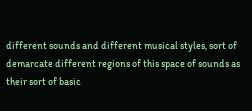different sounds and different musical styles, sort of demarcate different regions of this space of sounds as their sort of basic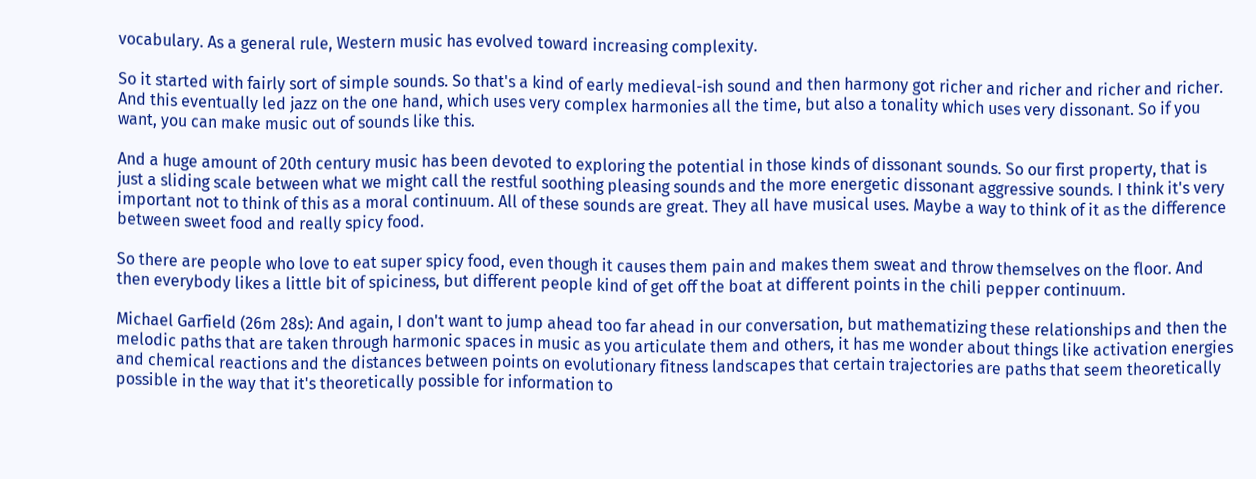vocabulary. As a general rule, Western music has evolved toward increasing complexity.

So it started with fairly sort of simple sounds. So that's a kind of early medieval-ish sound and then harmony got richer and richer and richer and richer. And this eventually led jazz on the one hand, which uses very complex harmonies all the time, but also a tonality which uses very dissonant. So if you want, you can make music out of sounds like this.

And a huge amount of 20th century music has been devoted to exploring the potential in those kinds of dissonant sounds. So our first property, that is just a sliding scale between what we might call the restful soothing pleasing sounds and the more energetic dissonant aggressive sounds. I think it's very important not to think of this as a moral continuum. All of these sounds are great. They all have musical uses. Maybe a way to think of it as the difference between sweet food and really spicy food.

So there are people who love to eat super spicy food, even though it causes them pain and makes them sweat and throw themselves on the floor. And then everybody likes a little bit of spiciness, but different people kind of get off the boat at different points in the chili pepper continuum.

Michael Garfield (26m 28s): And again, I don't want to jump ahead too far ahead in our conversation, but mathematizing these relationships and then the melodic paths that are taken through harmonic spaces in music as you articulate them and others, it has me wonder about things like activation energies and chemical reactions and the distances between points on evolutionary fitness landscapes that certain trajectories are paths that seem theoretically possible in the way that it's theoretically possible for information to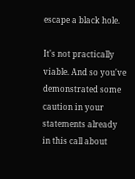escape a black hole.

It's not practically viable. And so you've demonstrated some caution in your statements already in this call about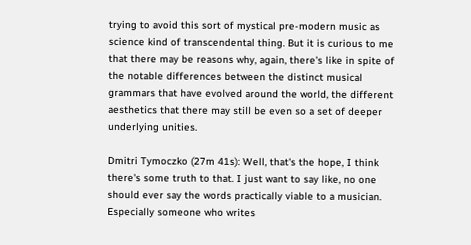trying to avoid this sort of mystical pre-modern music as science kind of transcendental thing. But it is curious to me that there may be reasons why, again, there's like in spite of the notable differences between the distinct musical grammars that have evolved around the world, the different aesthetics that there may still be even so a set of deeper underlying unities.

Dmitri Tymoczko (27m 41s): Well, that's the hope, I think there's some truth to that. I just want to say like, no one should ever say the words practically viable to a musician. Especially someone who writes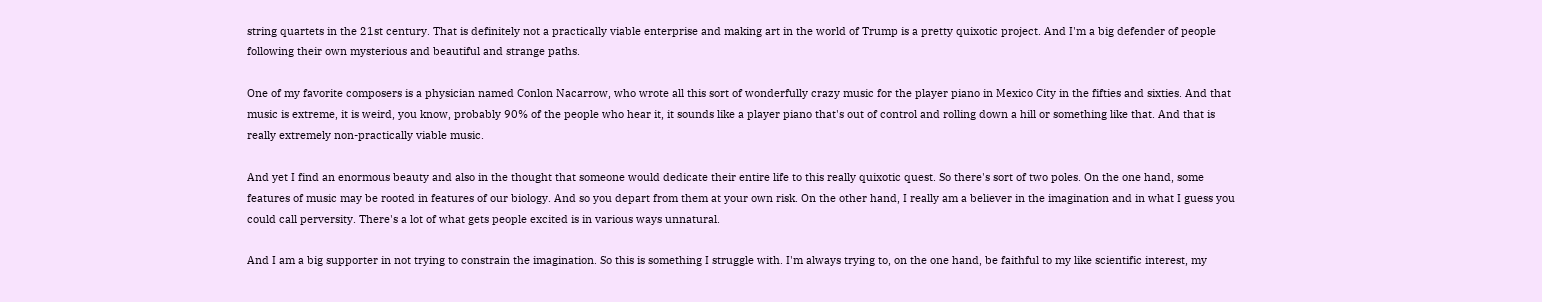string quartets in the 21st century. That is definitely not a practically viable enterprise and making art in the world of Trump is a pretty quixotic project. And I'm a big defender of people following their own mysterious and beautiful and strange paths.

One of my favorite composers is a physician named Conlon Nacarrow, who wrote all this sort of wonderfully crazy music for the player piano in Mexico City in the fifties and sixties. And that music is extreme, it is weird, you know, probably 90% of the people who hear it, it sounds like a player piano that's out of control and rolling down a hill or something like that. And that is really extremely non-practically viable music.

And yet I find an enormous beauty and also in the thought that someone would dedicate their entire life to this really quixotic quest. So there's sort of two poles. On the one hand, some features of music may be rooted in features of our biology. And so you depart from them at your own risk. On the other hand, I really am a believer in the imagination and in what I guess you could call perversity. There's a lot of what gets people excited is in various ways unnatural.

And I am a big supporter in not trying to constrain the imagination. So this is something I struggle with. I'm always trying to, on the one hand, be faithful to my like scientific interest, my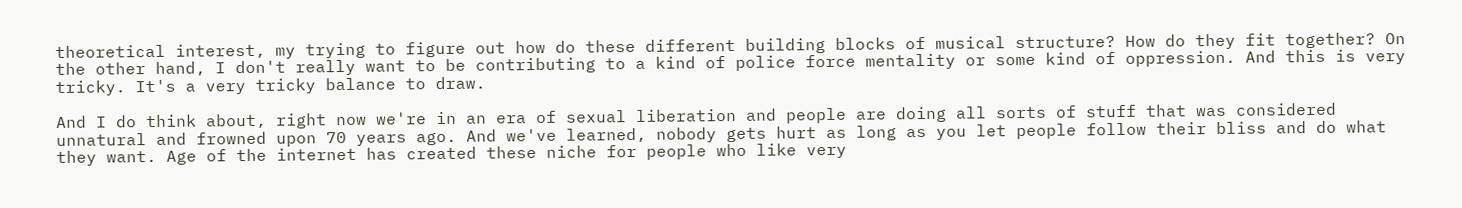theoretical interest, my trying to figure out how do these different building blocks of musical structure? How do they fit together? On the other hand, I don't really want to be contributing to a kind of police force mentality or some kind of oppression. And this is very tricky. It's a very tricky balance to draw.

And I do think about, right now we're in an era of sexual liberation and people are doing all sorts of stuff that was considered unnatural and frowned upon 70 years ago. And we've learned, nobody gets hurt as long as you let people follow their bliss and do what they want. Age of the internet has created these niche for people who like very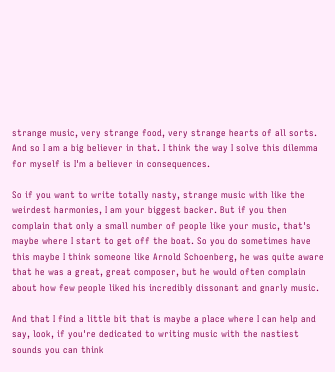strange music, very strange food, very strange hearts of all sorts. And so I am a big believer in that. I think the way I solve this dilemma for myself is I'm a believer in consequences.

So if you want to write totally nasty, strange music with like the weirdest harmonies, I am your biggest backer. But if you then complain that only a small number of people like your music, that's maybe where I start to get off the boat. So you do sometimes have this maybe I think someone like Arnold Schoenberg, he was quite aware that he was a great, great composer, but he would often complain about how few people liked his incredibly dissonant and gnarly music.

And that I find a little bit that is maybe a place where I can help and say, look, if you're dedicated to writing music with the nastiest sounds you can think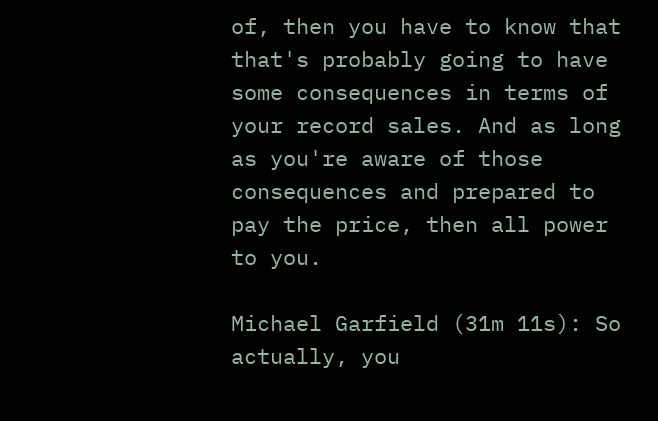of, then you have to know that that's probably going to have some consequences in terms of your record sales. And as long as you're aware of those consequences and prepared to pay the price, then all power to you.

Michael Garfield (31m 11s): So actually, you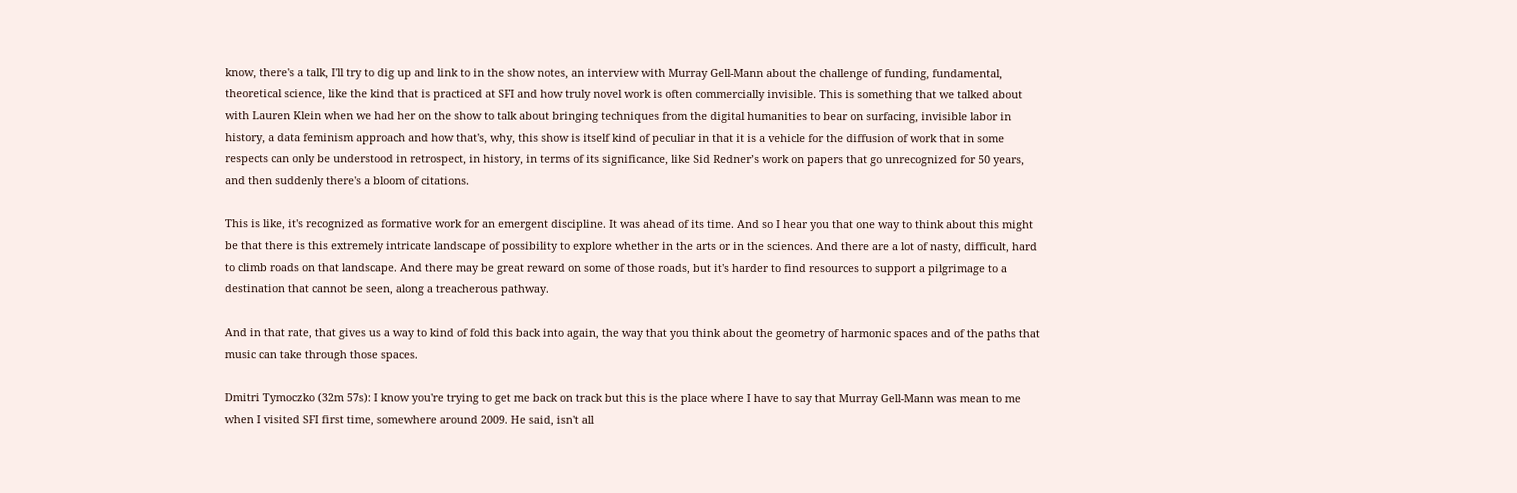know, there's a talk, I'll try to dig up and link to in the show notes, an interview with Murray Gell-Mann about the challenge of funding, fundamental, theoretical science, like the kind that is practiced at SFI and how truly novel work is often commercially invisible. This is something that we talked about with Lauren Klein when we had her on the show to talk about bringing techniques from the digital humanities to bear on surfacing, invisible labor in history, a data feminism approach and how that's, why, this show is itself kind of peculiar in that it is a vehicle for the diffusion of work that in some respects can only be understood in retrospect, in history, in terms of its significance, like Sid Redner’s work on papers that go unrecognized for 50 years, and then suddenly there's a bloom of citations.

This is like, it's recognized as formative work for an emergent discipline. It was ahead of its time. And so I hear you that one way to think about this might be that there is this extremely intricate landscape of possibility to explore whether in the arts or in the sciences. And there are a lot of nasty, difficult, hard to climb roads on that landscape. And there may be great reward on some of those roads, but it's harder to find resources to support a pilgrimage to a destination that cannot be seen, along a treacherous pathway.

And in that rate, that gives us a way to kind of fold this back into again, the way that you think about the geometry of harmonic spaces and of the paths that music can take through those spaces.

Dmitri Tymoczko (32m 57s): I know you're trying to get me back on track but this is the place where I have to say that Murray Gell-Mann was mean to me when I visited SFI first time, somewhere around 2009. He said, isn't all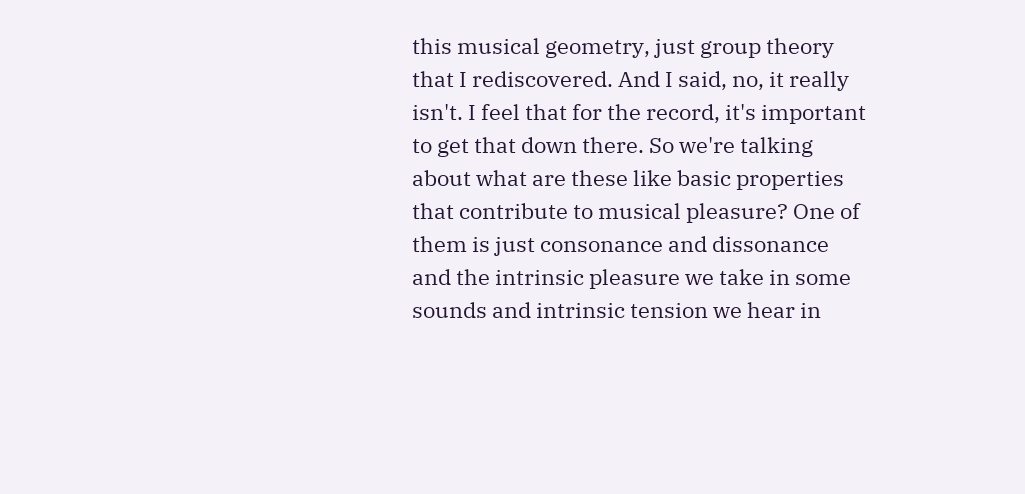this musical geometry, just group theory that I rediscovered. And I said, no, it really isn't. I feel that for the record, it's important to get that down there. So we're talking about what are these like basic properties that contribute to musical pleasure? One of them is just consonance and dissonance and the intrinsic pleasure we take in some sounds and intrinsic tension we hear in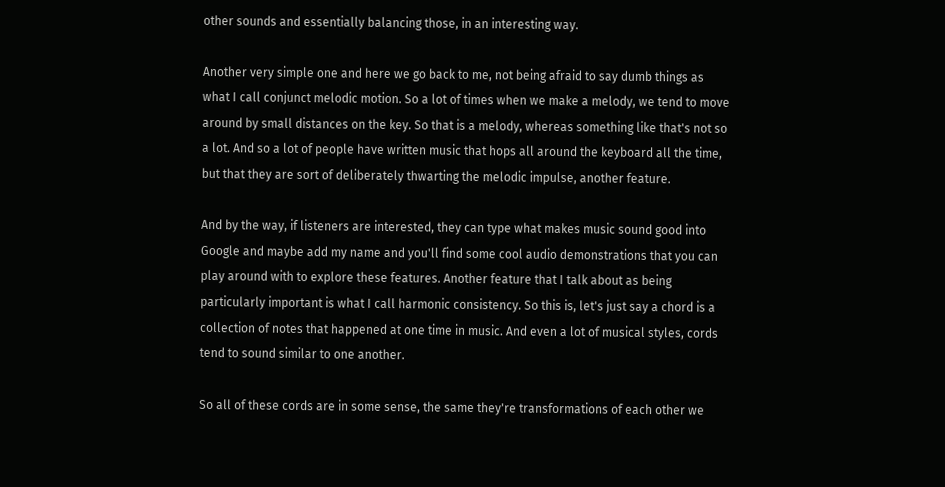other sounds and essentially balancing those, in an interesting way.

Another very simple one and here we go back to me, not being afraid to say dumb things as what I call conjunct melodic motion. So a lot of times when we make a melody, we tend to move around by small distances on the key. So that is a melody, whereas something like that's not so a lot. And so a lot of people have written music that hops all around the keyboard all the time, but that they are sort of deliberately thwarting the melodic impulse, another feature.

And by the way, if listeners are interested, they can type what makes music sound good into Google and maybe add my name and you'll find some cool audio demonstrations that you can play around with to explore these features. Another feature that I talk about as being particularly important is what I call harmonic consistency. So this is, let's just say a chord is a collection of notes that happened at one time in music. And even a lot of musical styles, cords tend to sound similar to one another.

So all of these cords are in some sense, the same they're transformations of each other we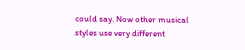could say. Now other musical styles use very different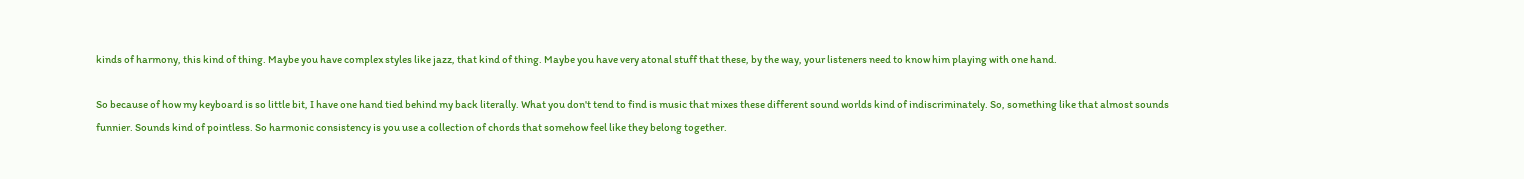kinds of harmony, this kind of thing. Maybe you have complex styles like jazz, that kind of thing. Maybe you have very atonal stuff that these, by the way, your listeners need to know him playing with one hand.

So because of how my keyboard is so little bit, I have one hand tied behind my back literally. What you don't tend to find is music that mixes these different sound worlds kind of indiscriminately. So, something like that almost sounds funnier. Sounds kind of pointless. So harmonic consistency is you use a collection of chords that somehow feel like they belong together.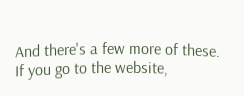And there's a few more of these. If you go to the website,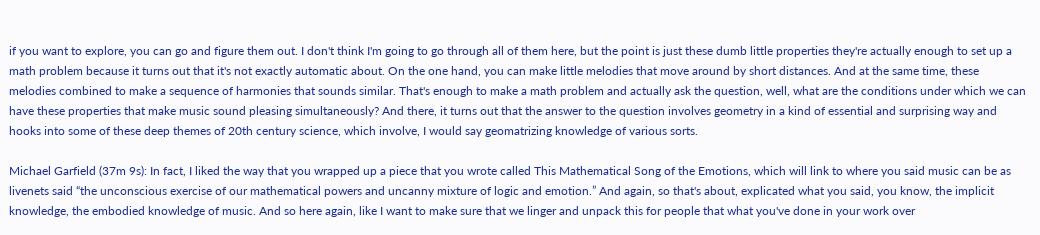if you want to explore, you can go and figure them out. I don't think I'm going to go through all of them here, but the point is just these dumb little properties they're actually enough to set up a math problem because it turns out that it's not exactly automatic about. On the one hand, you can make little melodies that move around by short distances. And at the same time, these melodies combined to make a sequence of harmonies that sounds similar. That's enough to make a math problem and actually ask the question, well, what are the conditions under which we can have these properties that make music sound pleasing simultaneously? And there, it turns out that the answer to the question involves geometry in a kind of essential and surprising way and hooks into some of these deep themes of 20th century science, which involve, I would say geomatrizing knowledge of various sorts.

Michael Garfield (37m 9s): In fact, I liked the way that you wrapped up a piece that you wrote called This Mathematical Song of the Emotions, which will link to where you said music can be as livenets said “the unconscious exercise of our mathematical powers and uncanny mixture of logic and emotion.” And again, so that's about, explicated what you said, you know, the implicit knowledge, the embodied knowledge of music. And so here again, like I want to make sure that we linger and unpack this for people that what you've done in your work over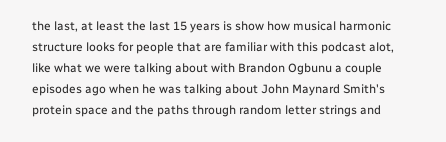the last, at least the last 15 years is show how musical harmonic structure looks for people that are familiar with this podcast alot, like what we were talking about with Brandon Ogbunu a couple episodes ago when he was talking about John Maynard Smith's protein space and the paths through random letter strings and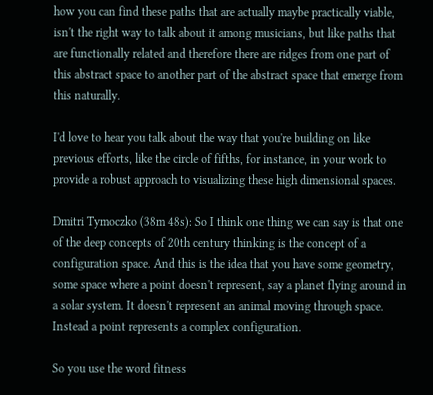how you can find these paths that are actually maybe practically viable, isn't the right way to talk about it among musicians, but like paths that are functionally related and therefore there are ridges from one part of this abstract space to another part of the abstract space that emerge from this naturally.

I'd love to hear you talk about the way that you're building on like previous efforts, like the circle of fifths, for instance, in your work to provide a robust approach to visualizing these high dimensional spaces.

Dmitri Tymoczko (38m 48s): So I think one thing we can say is that one of the deep concepts of 20th century thinking is the concept of a configuration space. And this is the idea that you have some geometry, some space where a point doesn't represent, say a planet flying around in a solar system. It doesn't represent an animal moving through space. Instead a point represents a complex configuration.

So you use the word fitness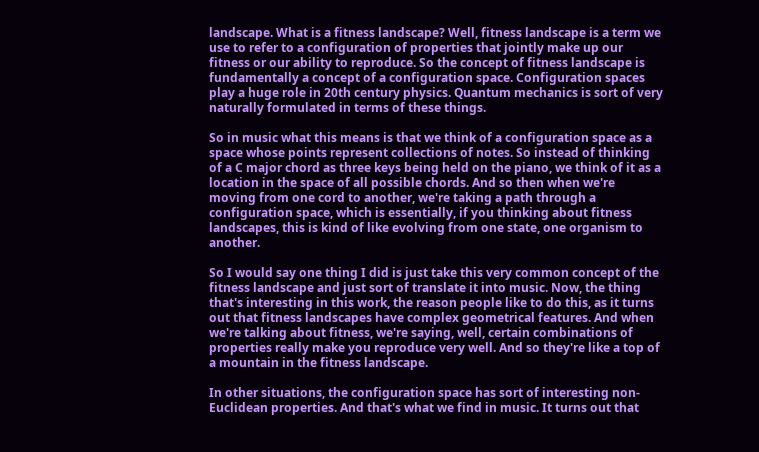landscape. What is a fitness landscape? Well, fitness landscape is a term we use to refer to a configuration of properties that jointly make up our fitness or our ability to reproduce. So the concept of fitness landscape is fundamentally a concept of a configuration space. Configuration spaces play a huge role in 20th century physics. Quantum mechanics is sort of very naturally formulated in terms of these things.

So in music what this means is that we think of a configuration space as a space whose points represent collections of notes. So instead of thinking of a C major chord as three keys being held on the piano, we think of it as a location in the space of all possible chords. And so then when we're moving from one cord to another, we're taking a path through a configuration space, which is essentially, if you thinking about fitness landscapes, this is kind of like evolving from one state, one organism to another.

So I would say one thing I did is just take this very common concept of the fitness landscape and just sort of translate it into music. Now, the thing that's interesting in this work, the reason people like to do this, as it turns out that fitness landscapes have complex geometrical features. And when we're talking about fitness, we're saying, well, certain combinations of properties really make you reproduce very well. And so they're like a top of a mountain in the fitness landscape.

In other situations, the configuration space has sort of interesting non-Euclidean properties. And that's what we find in music. It turns out that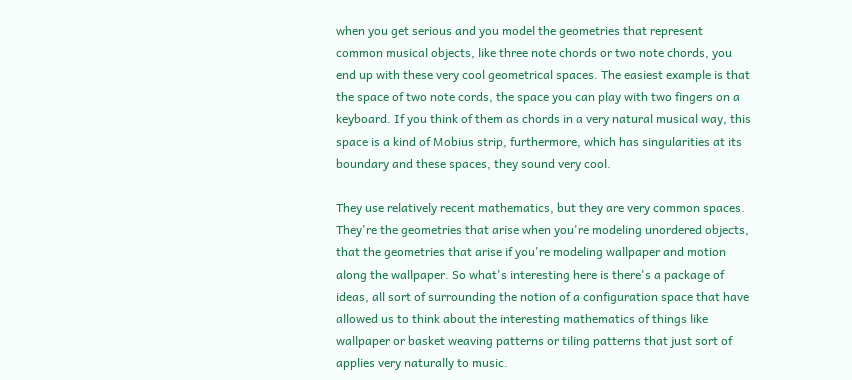when you get serious and you model the geometries that represent common musical objects, like three note chords or two note chords, you end up with these very cool geometrical spaces. The easiest example is that the space of two note cords, the space you can play with two fingers on a keyboard. If you think of them as chords in a very natural musical way, this space is a kind of Mobius strip, furthermore, which has singularities at its boundary and these spaces, they sound very cool.

They use relatively recent mathematics, but they are very common spaces. They're the geometries that arise when you're modeling unordered objects, that the geometries that arise if you're modeling wallpaper and motion along the wallpaper. So what's interesting here is there's a package of ideas, all sort of surrounding the notion of a configuration space that have allowed us to think about the interesting mathematics of things like wallpaper or basket weaving patterns or tiling patterns that just sort of applies very naturally to music.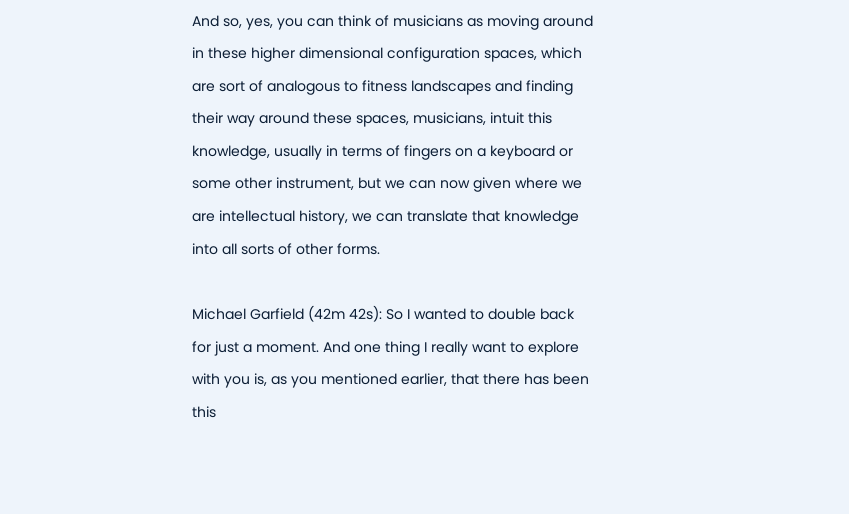And so, yes, you can think of musicians as moving around in these higher dimensional configuration spaces, which are sort of analogous to fitness landscapes and finding their way around these spaces, musicians, intuit this knowledge, usually in terms of fingers on a keyboard or some other instrument, but we can now given where we are intellectual history, we can translate that knowledge into all sorts of other forms.

Michael Garfield (42m 42s): So I wanted to double back for just a moment. And one thing I really want to explore with you is, as you mentioned earlier, that there has been this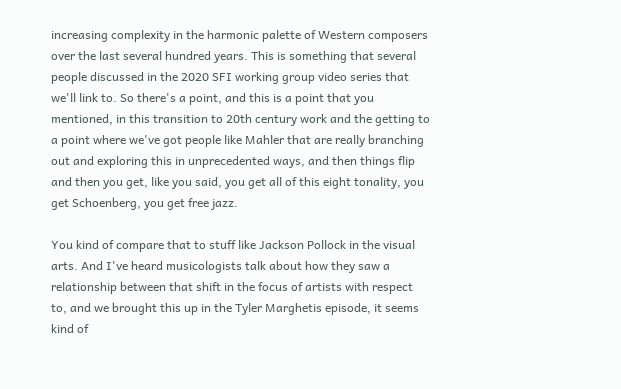increasing complexity in the harmonic palette of Western composers over the last several hundred years. This is something that several people discussed in the 2020 SFI working group video series that we'll link to. So there's a point, and this is a point that you mentioned, in this transition to 20th century work and the getting to a point where we've got people like Mahler that are really branching out and exploring this in unprecedented ways, and then things flip and then you get, like you said, you get all of this eight tonality, you get Schoenberg, you get free jazz.

You kind of compare that to stuff like Jackson Pollock in the visual arts. And I've heard musicologists talk about how they saw a relationship between that shift in the focus of artists with respect to, and we brought this up in the Tyler Marghetis episode, it seems kind of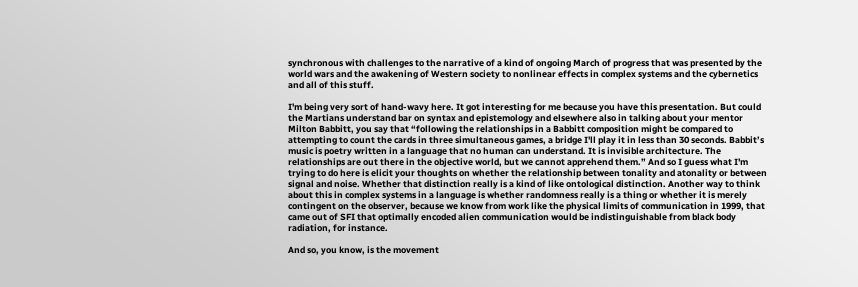synchronous with challenges to the narrative of a kind of ongoing March of progress that was presented by the world wars and the awakening of Western society to nonlinear effects in complex systems and the cybernetics and all of this stuff.

I'm being very sort of hand-wavy here. It got interesting for me because you have this presentation. But could the Martians understand bar on syntax and epistemology and elsewhere also in talking about your mentor Milton Babbitt, you say that “following the relationships in a Babbitt composition might be compared to attempting to count the cards in three simultaneous games, a bridge I'll play it in less than 30 seconds. Babbit’s music is poetry written in a language that no human can understand. It is invisible architecture. The relationships are out there in the objective world, but we cannot apprehend them.” And so I guess what I'm trying to do here is elicit your thoughts on whether the relationship between tonality and atonality or between signal and noise. Whether that distinction really is a kind of like ontological distinction. Another way to think about this in complex systems in a language is whether randomness really is a thing or whether it is merely contingent on the observer, because we know from work like the physical limits of communication in 1999, that came out of SFI that optimally encoded alien communication would be indistinguishable from black body radiation, for instance.

And so, you know, is the movement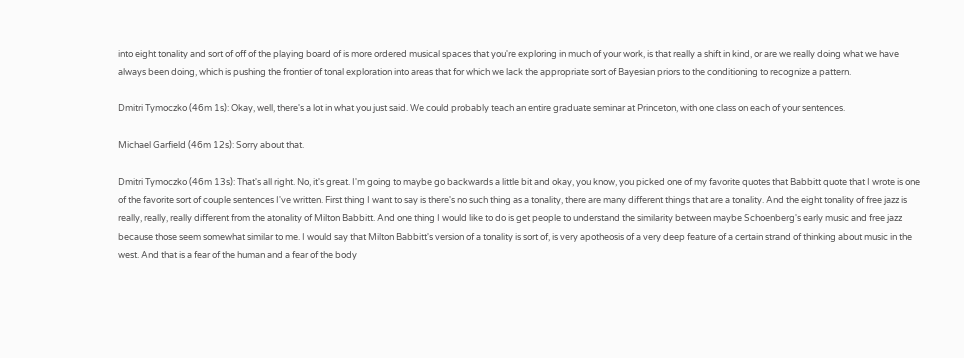into eight tonality and sort of off of the playing board of is more ordered musical spaces that you're exploring in much of your work, is that really a shift in kind, or are we really doing what we have always been doing, which is pushing the frontier of tonal exploration into areas that for which we lack the appropriate sort of Bayesian priors to the conditioning to recognize a pattern.

Dmitri Tymoczko (46m 1s): Okay, well, there's a lot in what you just said. We could probably teach an entire graduate seminar at Princeton, with one class on each of your sentences.

Michael Garfield (46m 12s): Sorry about that.

Dmitri Tymoczko (46m 13s): That's all right. No, it's great. I'm going to maybe go backwards a little bit and okay, you know, you picked one of my favorite quotes that Babbitt quote that I wrote is one of the favorite sort of couple sentences I've written. First thing I want to say is there's no such thing as a tonality, there are many different things that are a tonality. And the eight tonality of free jazz is really, really, really different from the atonality of Milton Babbitt. And one thing I would like to do is get people to understand the similarity between maybe Schoenberg's early music and free jazz because those seem somewhat similar to me. I would say that Milton Babbitt's version of a tonality is sort of, is very apotheosis of a very deep feature of a certain strand of thinking about music in the west. And that is a fear of the human and a fear of the body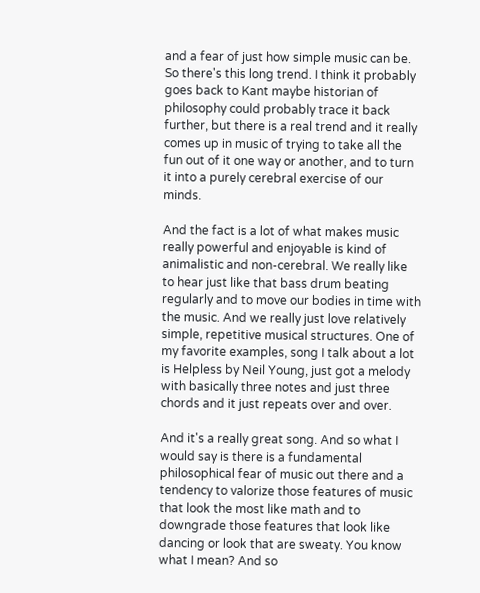and a fear of just how simple music can be. So there's this long trend. I think it probably goes back to Kant maybe historian of philosophy could probably trace it back further, but there is a real trend and it really comes up in music of trying to take all the fun out of it one way or another, and to turn it into a purely cerebral exercise of our minds.

And the fact is a lot of what makes music really powerful and enjoyable is kind of animalistic and non-cerebral. We really like to hear just like that bass drum beating regularly and to move our bodies in time with the music. And we really just love relatively simple, repetitive musical structures. One of my favorite examples, song I talk about a lot is Helpless by Neil Young, just got a melody with basically three notes and just three chords and it just repeats over and over.

And it's a really great song. And so what I would say is there is a fundamental philosophical fear of music out there and a tendency to valorize those features of music that look the most like math and to downgrade those features that look like dancing or look that are sweaty. You know what I mean? And so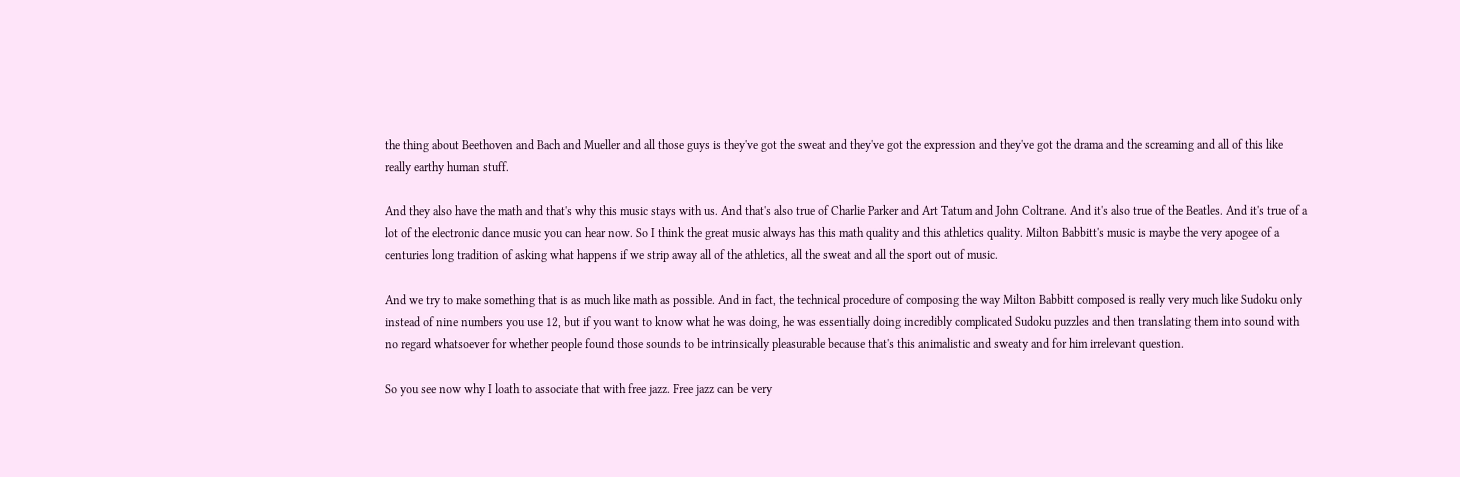the thing about Beethoven and Bach and Mueller and all those guys is they've got the sweat and they've got the expression and they've got the drama and the screaming and all of this like really earthy human stuff.

And they also have the math and that's why this music stays with us. And that's also true of Charlie Parker and Art Tatum and John Coltrane. And it's also true of the Beatles. And it's true of a lot of the electronic dance music you can hear now. So I think the great music always has this math quality and this athletics quality. Milton Babbitt's music is maybe the very apogee of a centuries long tradition of asking what happens if we strip away all of the athletics, all the sweat and all the sport out of music.

And we try to make something that is as much like math as possible. And in fact, the technical procedure of composing the way Milton Babbitt composed is really very much like Sudoku only instead of nine numbers you use 12, but if you want to know what he was doing, he was essentially doing incredibly complicated Sudoku puzzles and then translating them into sound with no regard whatsoever for whether people found those sounds to be intrinsically pleasurable because that's this animalistic and sweaty and for him irrelevant question.

So you see now why I loath to associate that with free jazz. Free jazz can be very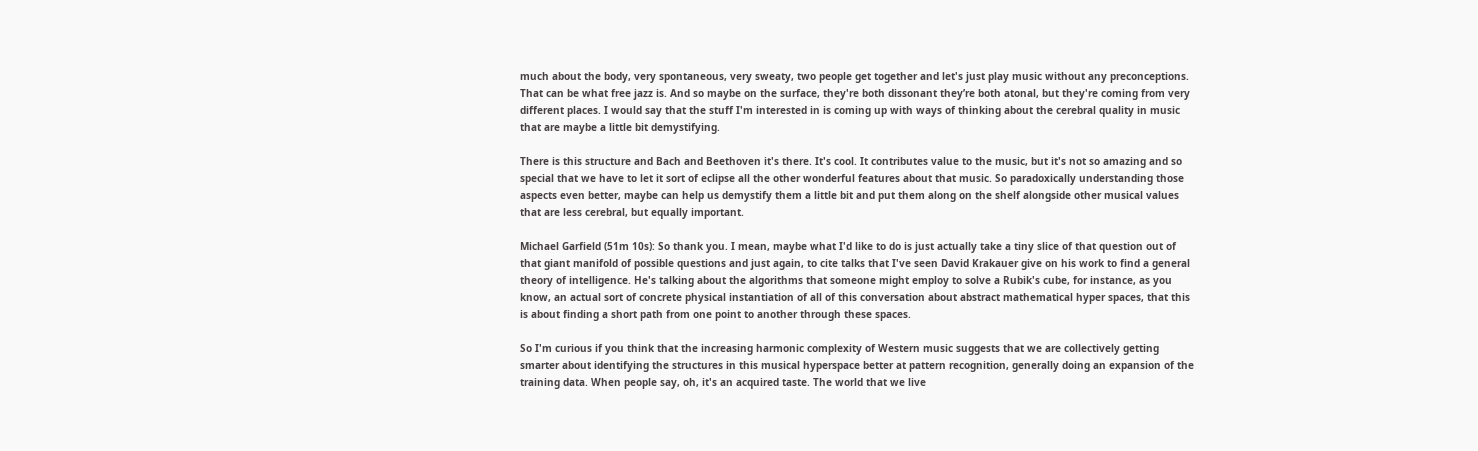much about the body, very spontaneous, very sweaty, two people get together and let's just play music without any preconceptions. That can be what free jazz is. And so maybe on the surface, they're both dissonant they’re both atonal, but they're coming from very different places. I would say that the stuff I'm interested in is coming up with ways of thinking about the cerebral quality in music that are maybe a little bit demystifying.

There is this structure and Bach and Beethoven it's there. It's cool. It contributes value to the music, but it's not so amazing and so special that we have to let it sort of eclipse all the other wonderful features about that music. So paradoxically understanding those aspects even better, maybe can help us demystify them a little bit and put them along on the shelf alongside other musical values that are less cerebral, but equally important.

Michael Garfield (51m 10s): So thank you. I mean, maybe what I'd like to do is just actually take a tiny slice of that question out of that giant manifold of possible questions and just again, to cite talks that I've seen David Krakauer give on his work to find a general theory of intelligence. He's talking about the algorithms that someone might employ to solve a Rubik's cube, for instance, as you know, an actual sort of concrete physical instantiation of all of this conversation about abstract mathematical hyper spaces, that this is about finding a short path from one point to another through these spaces.

So I'm curious if you think that the increasing harmonic complexity of Western music suggests that we are collectively getting smarter about identifying the structures in this musical hyperspace better at pattern recognition, generally doing an expansion of the training data. When people say, oh, it's an acquired taste. The world that we live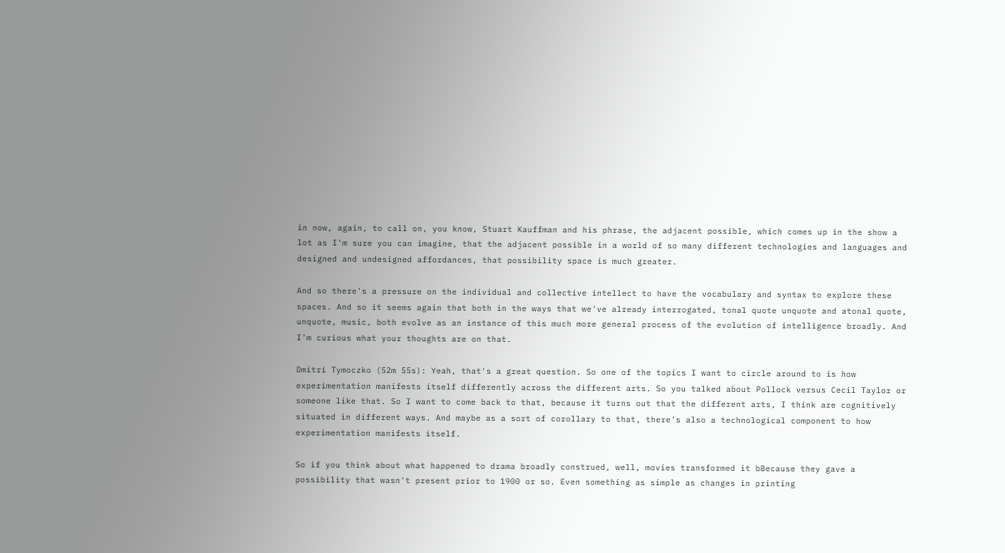in now, again, to call on, you know, Stuart Kauffman and his phrase, the adjacent possible, which comes up in the show a lot as I'm sure you can imagine, that the adjacent possible in a world of so many different technologies and languages and designed and undesigned affordances, that possibility space is much greater.

And so there's a pressure on the individual and collective intellect to have the vocabulary and syntax to explore these spaces. And so it seems again that both in the ways that we've already interrogated, tonal quote unquote and atonal quote, unquote, music, both evolve as an instance of this much more general process of the evolution of intelligence broadly. And I'm curious what your thoughts are on that.

Dmitri Tymoczko (52m 55s): Yeah, that's a great question. So one of the topics I want to circle around to is how experimentation manifests itself differently across the different arts. So you talked about Pollock versus Cecil Taylor or someone like that. So I want to come back to that, because it turns out that the different arts, I think are cognitively situated in different ways. And maybe as a sort of corollary to that, there's also a technological component to how experimentation manifests itself.

So if you think about what happened to drama broadly construed, well, movies transformed it bBecause they gave a possibility that wasn't present prior to 1900 or so. Even something as simple as changes in printing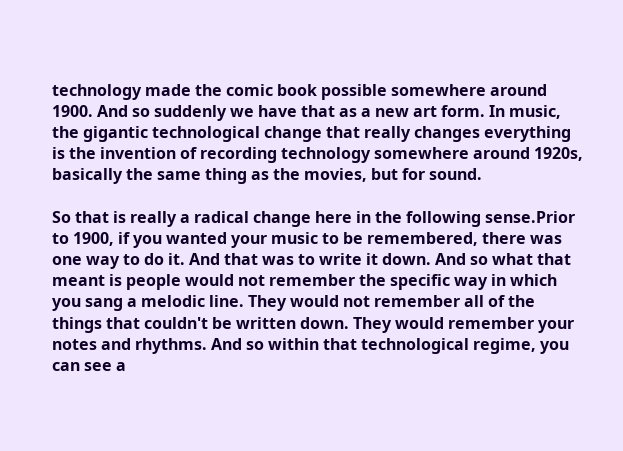technology made the comic book possible somewhere around 1900. And so suddenly we have that as a new art form. In music, the gigantic technological change that really changes everything is the invention of recording technology somewhere around 1920s, basically the same thing as the movies, but for sound.

So that is really a radical change here in the following sense.Prior to 1900, if you wanted your music to be remembered, there was one way to do it. And that was to write it down. And so what that meant is people would not remember the specific way in which you sang a melodic line. They would not remember all of the things that couldn't be written down. They would remember your notes and rhythms. And so within that technological regime, you can see a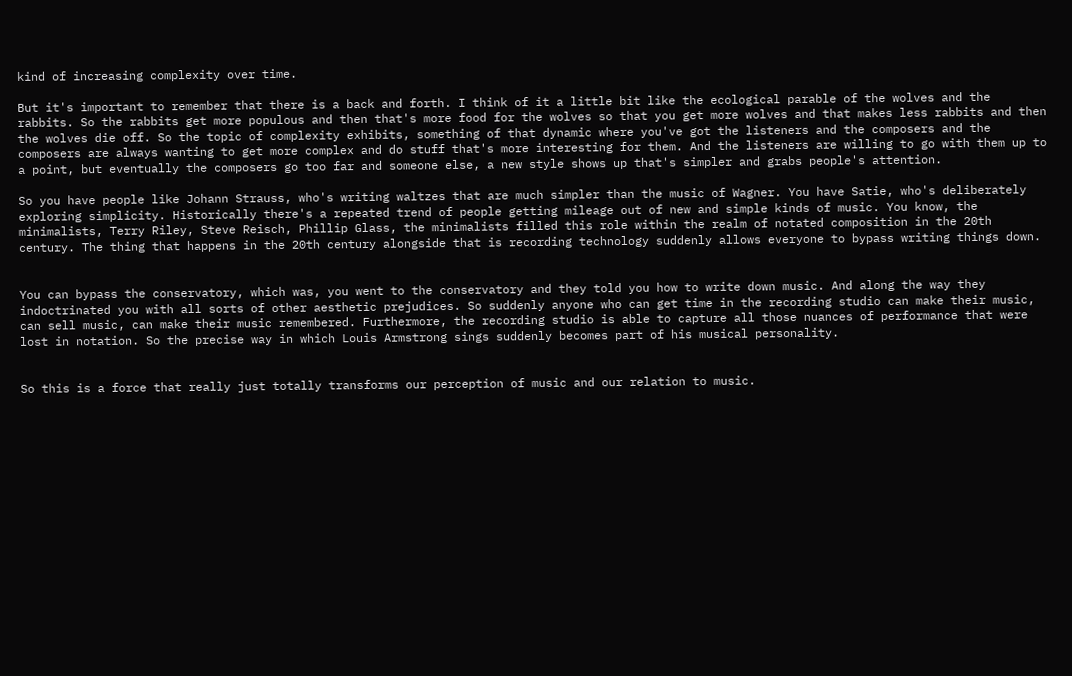kind of increasing complexity over time.

But it's important to remember that there is a back and forth. I think of it a little bit like the ecological parable of the wolves and the rabbits. So the rabbits get more populous and then that's more food for the wolves so that you get more wolves and that makes less rabbits and then the wolves die off. So the topic of complexity exhibits, something of that dynamic where you've got the listeners and the composers and the composers are always wanting to get more complex and do stuff that's more interesting for them. And the listeners are willing to go with them up to a point, but eventually the composers go too far and someone else, a new style shows up that's simpler and grabs people's attention.

So you have people like Johann Strauss, who's writing waltzes that are much simpler than the music of Wagner. You have Satie, who's deliberately exploring simplicity. Historically there's a repeated trend of people getting mileage out of new and simple kinds of music. You know, the minimalists, Terry Riley, Steve Reisch, Phillip Glass, the minimalists filled this role within the realm of notated composition in the 20th century. The thing that happens in the 20th century alongside that is recording technology suddenly allows everyone to bypass writing things down.


You can bypass the conservatory, which was, you went to the conservatory and they told you how to write down music. And along the way they indoctrinated you with all sorts of other aesthetic prejudices. So suddenly anyone who can get time in the recording studio can make their music, can sell music, can make their music remembered. Furthermore, the recording studio is able to capture all those nuances of performance that were lost in notation. So the precise way in which Louis Armstrong sings suddenly becomes part of his musical personality.


So this is a force that really just totally transforms our perception of music and our relation to music.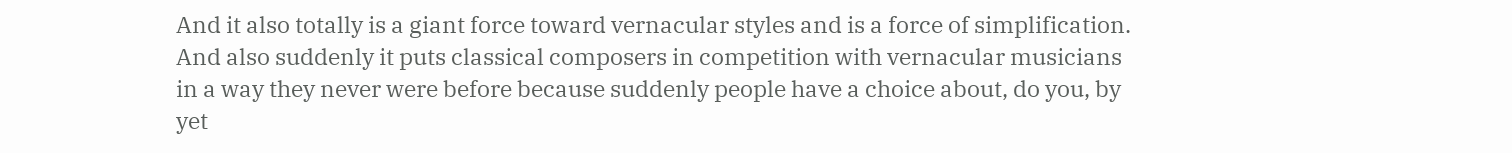And it also totally is a giant force toward vernacular styles and is a force of simplification. And also suddenly it puts classical composers in competition with vernacular musicians in a way they never were before because suddenly people have a choice about, do you, by yet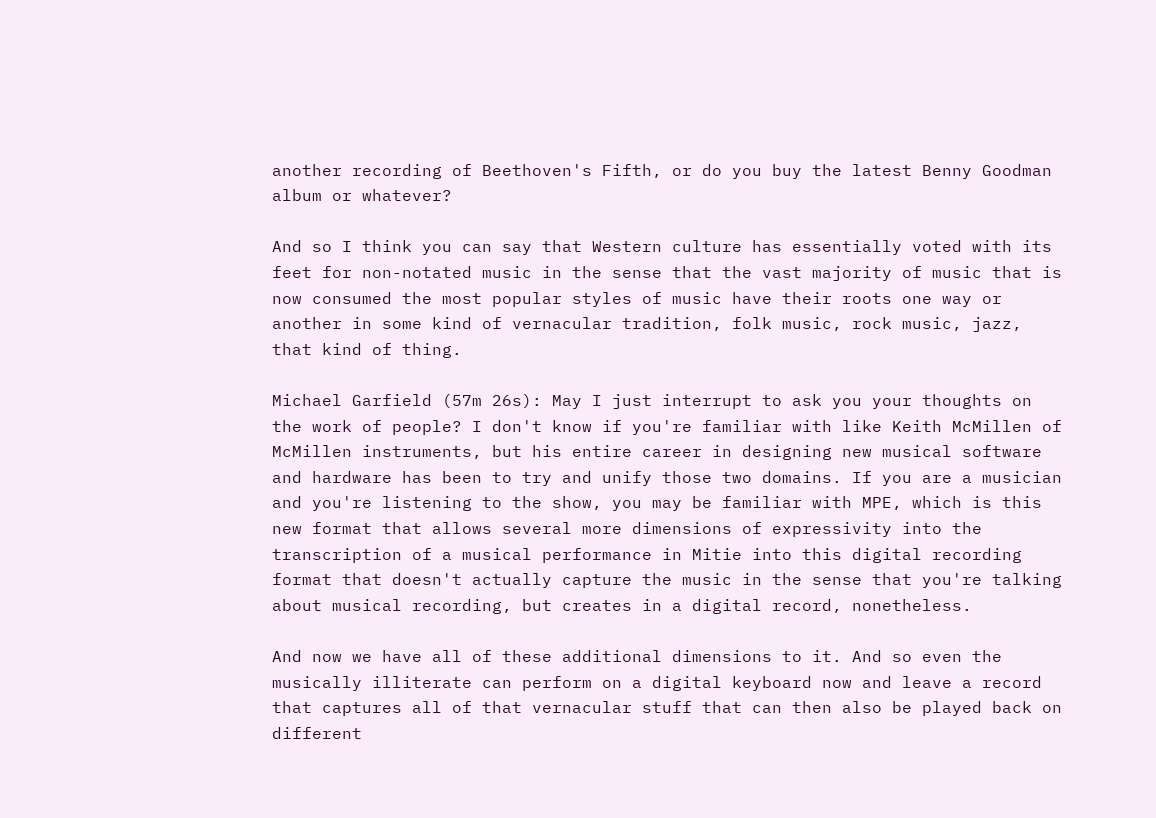another recording of Beethoven's Fifth, or do you buy the latest Benny Goodman album or whatever?

And so I think you can say that Western culture has essentially voted with its feet for non-notated music in the sense that the vast majority of music that is now consumed the most popular styles of music have their roots one way or another in some kind of vernacular tradition, folk music, rock music, jazz, that kind of thing.

Michael Garfield (57m 26s): May I just interrupt to ask you your thoughts on the work of people? I don't know if you're familiar with like Keith McMillen of McMillen instruments, but his entire career in designing new musical software and hardware has been to try and unify those two domains. If you are a musician and you're listening to the show, you may be familiar with MPE, which is this new format that allows several more dimensions of expressivity into the transcription of a musical performance in Mitie into this digital recording format that doesn't actually capture the music in the sense that you're talking about musical recording, but creates in a digital record, nonetheless.

And now we have all of these additional dimensions to it. And so even the musically illiterate can perform on a digital keyboard now and leave a record that captures all of that vernacular stuff that can then also be played back on different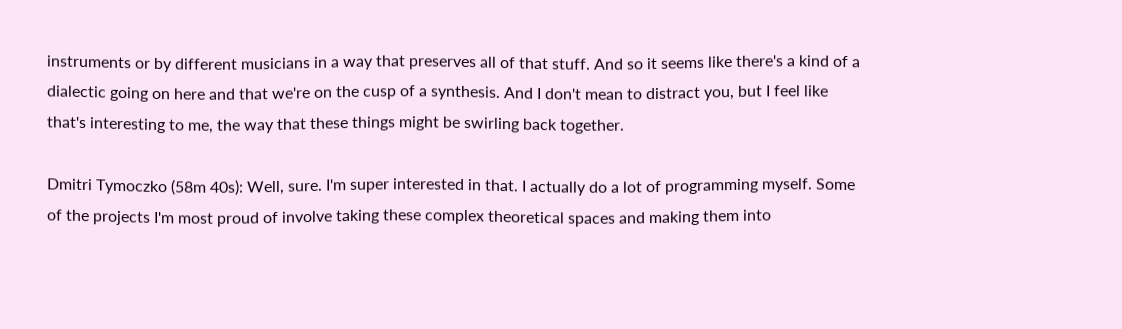instruments or by different musicians in a way that preserves all of that stuff. And so it seems like there's a kind of a dialectic going on here and that we're on the cusp of a synthesis. And I don't mean to distract you, but I feel like that's interesting to me, the way that these things might be swirling back together.

Dmitri Tymoczko (58m 40s): Well, sure. I'm super interested in that. I actually do a lot of programming myself. Some of the projects I'm most proud of involve taking these complex theoretical spaces and making them into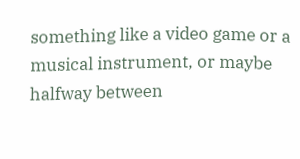something like a video game or a musical instrument, or maybe halfway between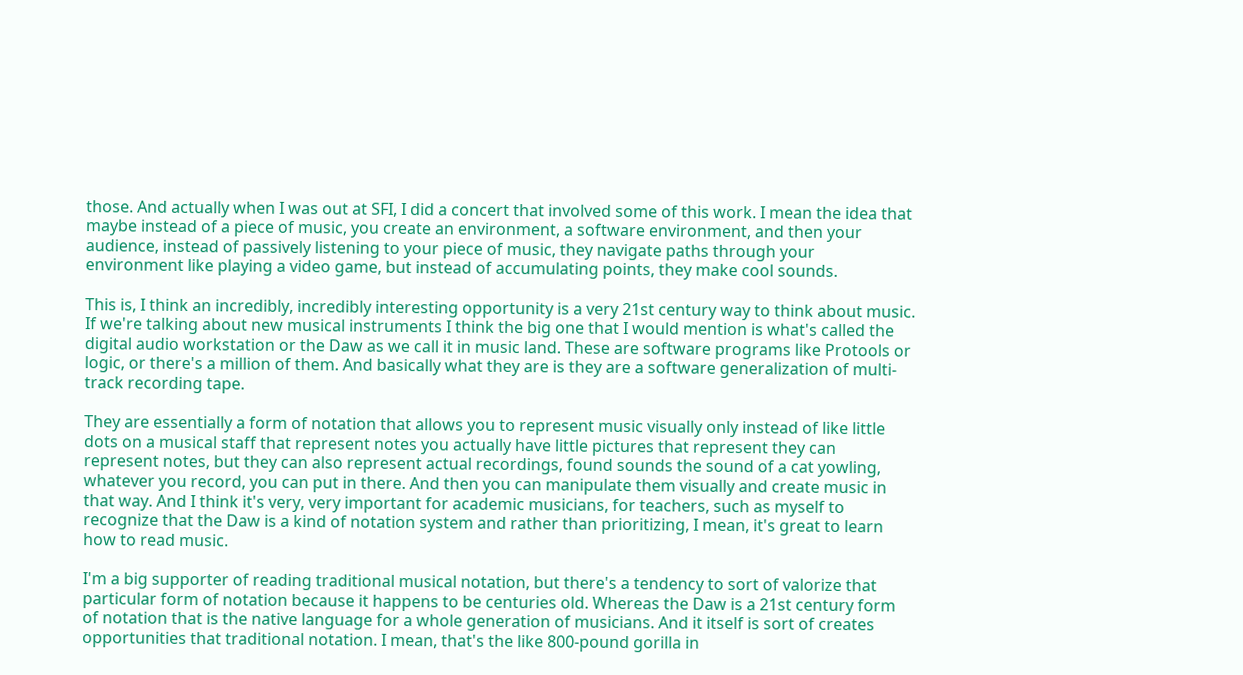those. And actually when I was out at SFI, I did a concert that involved some of this work. I mean the idea that maybe instead of a piece of music, you create an environment, a software environment, and then your audience, instead of passively listening to your piece of music, they navigate paths through your environment like playing a video game, but instead of accumulating points, they make cool sounds.

This is, I think an incredibly, incredibly interesting opportunity is a very 21st century way to think about music. If we're talking about new musical instruments I think the big one that I would mention is what's called the digital audio workstation or the Daw as we call it in music land. These are software programs like Protools or logic, or there's a million of them. And basically what they are is they are a software generalization of multi-track recording tape.

They are essentially a form of notation that allows you to represent music visually only instead of like little dots on a musical staff that represent notes you actually have little pictures that represent they can represent notes, but they can also represent actual recordings, found sounds the sound of a cat yowling, whatever you record, you can put in there. And then you can manipulate them visually and create music in that way. And I think it's very, very important for academic musicians, for teachers, such as myself to recognize that the Daw is a kind of notation system and rather than prioritizing, I mean, it's great to learn how to read music.

I'm a big supporter of reading traditional musical notation, but there's a tendency to sort of valorize that particular form of notation because it happens to be centuries old. Whereas the Daw is a 21st century form of notation that is the native language for a whole generation of musicians. And it itself is sort of creates opportunities that traditional notation. I mean, that's the like 800-pound gorilla in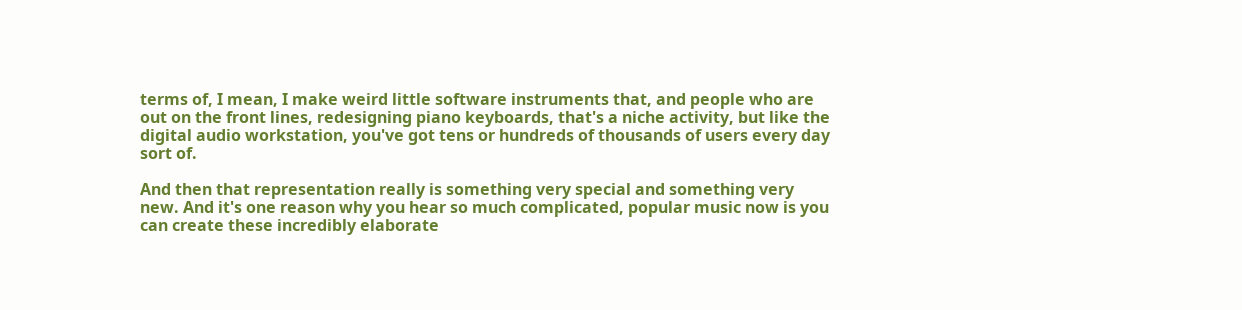terms of, I mean, I make weird little software instruments that, and people who are out on the front lines, redesigning piano keyboards, that's a niche activity, but like the digital audio workstation, you've got tens or hundreds of thousands of users every day sort of.

And then that representation really is something very special and something very new. And it's one reason why you hear so much complicated, popular music now is you can create these incredibly elaborate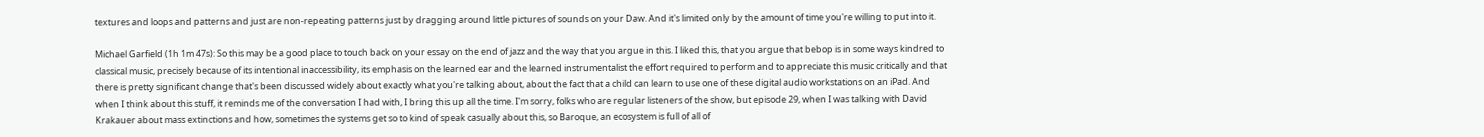textures and loops and patterns and just are non-repeating patterns just by dragging around little pictures of sounds on your Daw. And it's limited only by the amount of time you're willing to put into it.

Michael Garfield (1h 1m 47s): So this may be a good place to touch back on your essay on the end of jazz and the way that you argue in this. I liked this, that you argue that bebop is in some ways kindred to classical music, precisely because of its intentional inaccessibility, its emphasis on the learned ear and the learned instrumentalist the effort required to perform and to appreciate this music critically and that there is pretty significant change that's been discussed widely about exactly what you're talking about, about the fact that a child can learn to use one of these digital audio workstations on an iPad. And when I think about this stuff, it reminds me of the conversation I had with, I bring this up all the time. I'm sorry, folks who are regular listeners of the show, but episode 29, when I was talking with David Krakauer about mass extinctions and how, sometimes the systems get so to kind of speak casually about this, so Baroque, an ecosystem is full of all of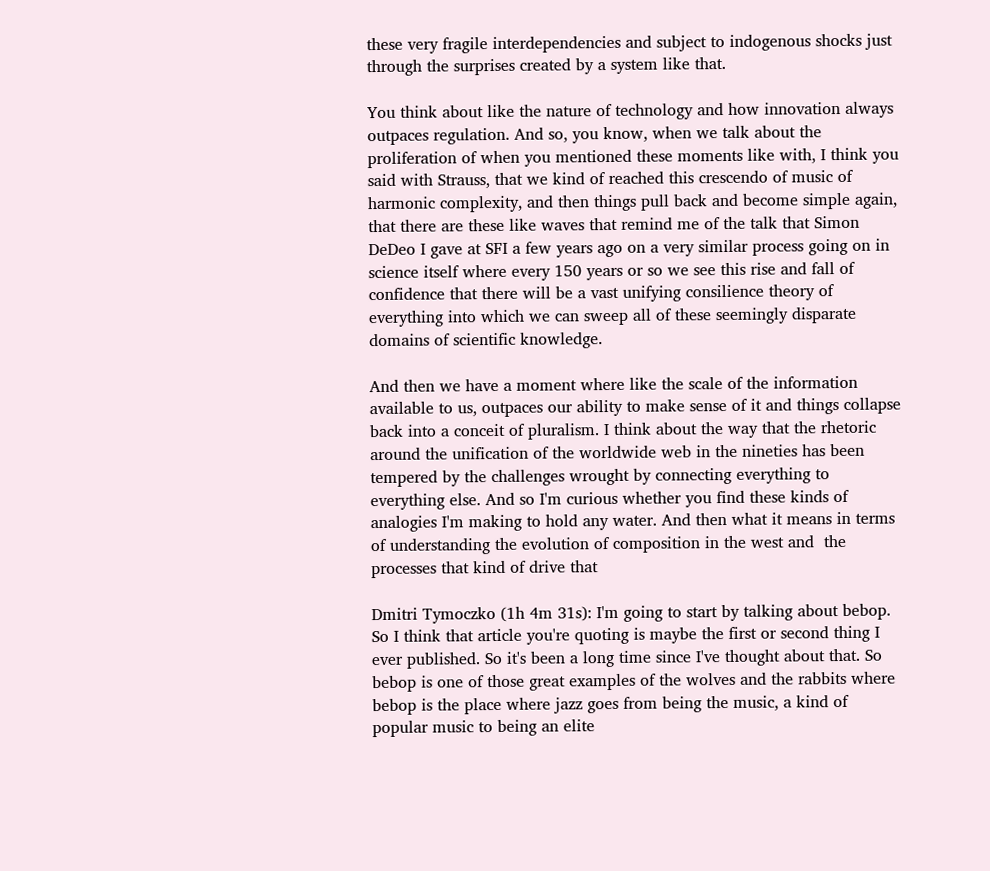these very fragile interdependencies and subject to indogenous shocks just through the surprises created by a system like that.

You think about like the nature of technology and how innovation always outpaces regulation. And so, you know, when we talk about the proliferation of when you mentioned these moments like with, I think you said with Strauss, that we kind of reached this crescendo of music of harmonic complexity, and then things pull back and become simple again, that there are these like waves that remind me of the talk that Simon DeDeo I gave at SFI a few years ago on a very similar process going on in science itself where every 150 years or so we see this rise and fall of confidence that there will be a vast unifying consilience theory of everything into which we can sweep all of these seemingly disparate domains of scientific knowledge.

And then we have a moment where like the scale of the information available to us, outpaces our ability to make sense of it and things collapse back into a conceit of pluralism. I think about the way that the rhetoric around the unification of the worldwide web in the nineties has been tempered by the challenges wrought by connecting everything to everything else. And so I'm curious whether you find these kinds of analogies I'm making to hold any water. And then what it means in terms of understanding the evolution of composition in the west and  the processes that kind of drive that

Dmitri Tymoczko (1h 4m 31s): I'm going to start by talking about bebop. So I think that article you're quoting is maybe the first or second thing I ever published. So it's been a long time since I've thought about that. So bebop is one of those great examples of the wolves and the rabbits where bebop is the place where jazz goes from being the music, a kind of popular music to being an elite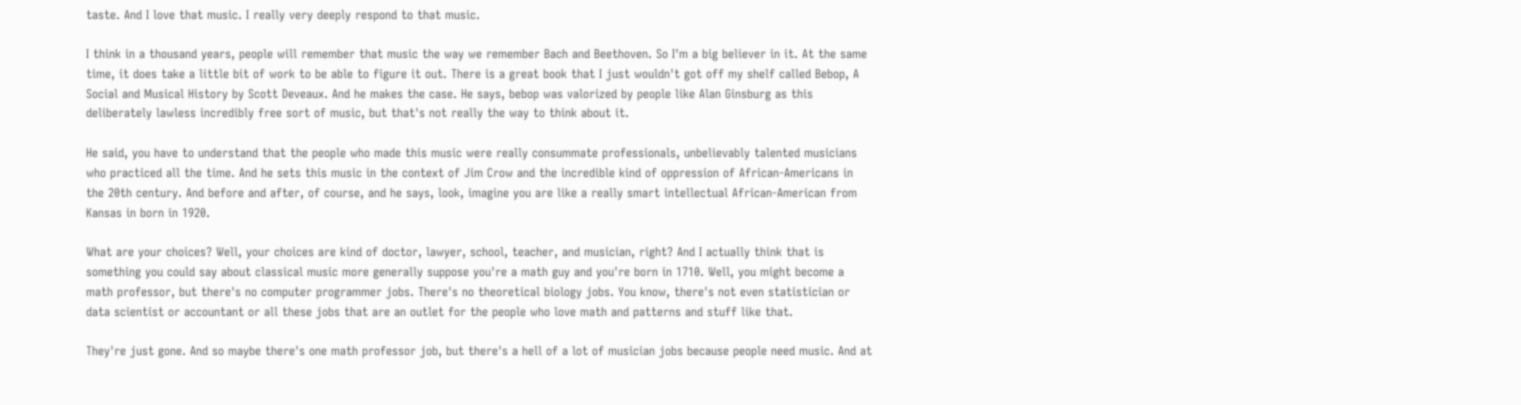taste. And I love that music. I really very deeply respond to that music.

I think in a thousand years, people will remember that music the way we remember Bach and Beethoven. So I'm a big believer in it. At the same time, it does take a little bit of work to be able to figure it out. There is a great book that I just wouldn't got off my shelf called Bebop, A Social and Musical History by Scott Deveaux. And he makes the case. He says, bebop was valorized by people like Alan Ginsburg as this deliberately lawless incredibly free sort of music, but that's not really the way to think about it.

He said, you have to understand that the people who made this music were really consummate professionals, unbelievably talented musicians who practiced all the time. And he sets this music in the context of Jim Crow and the incredible kind of oppression of African-Americans in the 20th century. And before and after, of course, and he says, look, imagine you are like a really smart intellectual African-American from Kansas in born in 1920.

What are your choices? Well, your choices are kind of doctor, lawyer, school, teacher, and musician, right? And I actually think that is something you could say about classical music more generally suppose you're a math guy and you're born in 1710. Well, you might become a math professor, but there's no computer programmer jobs. There's no theoretical biology jobs. You know, there's not even statistician or data scientist or accountant or all these jobs that are an outlet for the people who love math and patterns and stuff like that.

They're just gone. And so maybe there's one math professor job, but there's a hell of a lot of musician jobs because people need music. And at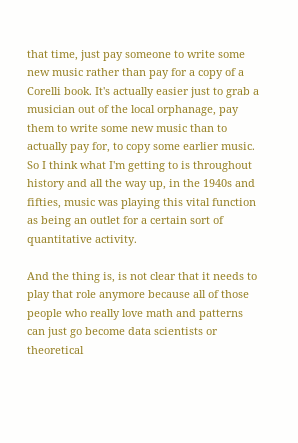that time, just pay someone to write some new music rather than pay for a copy of a Corelli book. It's actually easier just to grab a musician out of the local orphanage, pay them to write some new music than to actually pay for, to copy some earlier music. So I think what I'm getting to is throughout history and all the way up, in the 1940s and fifties, music was playing this vital function as being an outlet for a certain sort of quantitative activity.

And the thing is, is not clear that it needs to play that role anymore because all of those people who really love math and patterns can just go become data scientists or theoretical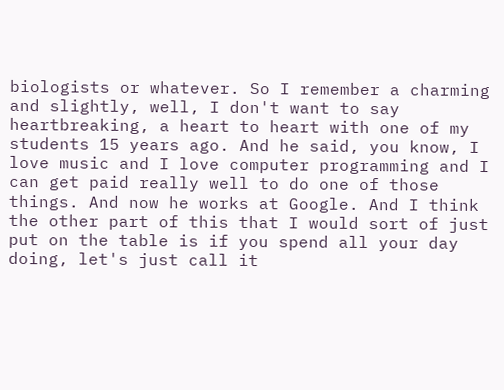biologists or whatever. So I remember a charming and slightly, well, I don't want to say heartbreaking, a heart to heart with one of my students 15 years ago. And he said, you know, I love music and I love computer programming and I can get paid really well to do one of those things. And now he works at Google. And I think the other part of this that I would sort of just put on the table is if you spend all your day doing, let's just call it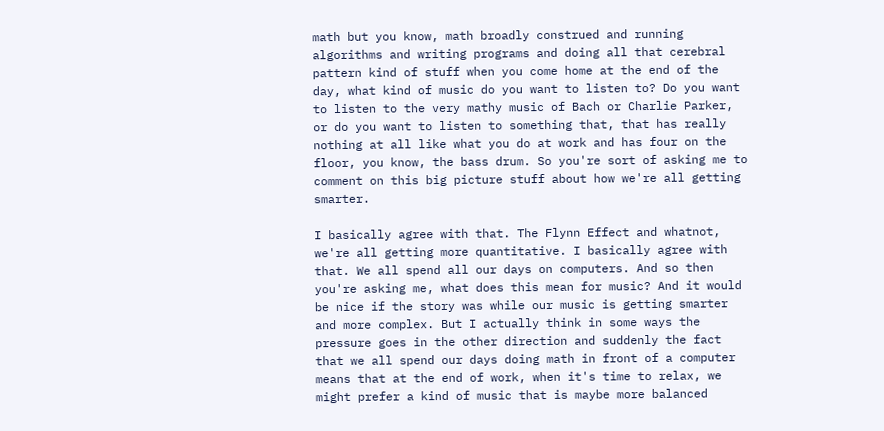math but you know, math broadly construed and running algorithms and writing programs and doing all that cerebral pattern kind of stuff when you come home at the end of the day, what kind of music do you want to listen to? Do you want to listen to the very mathy music of Bach or Charlie Parker, or do you want to listen to something that, that has really nothing at all like what you do at work and has four on the floor, you know, the bass drum. So you're sort of asking me to comment on this big picture stuff about how we're all getting smarter.

I basically agree with that. The Flynn Effect and whatnot, we're all getting more quantitative. I basically agree with that. We all spend all our days on computers. And so then you're asking me, what does this mean for music? And it would be nice if the story was while our music is getting smarter and more complex. But I actually think in some ways the pressure goes in the other direction and suddenly the fact that we all spend our days doing math in front of a computer means that at the end of work, when it's time to relax, we might prefer a kind of music that is maybe more balanced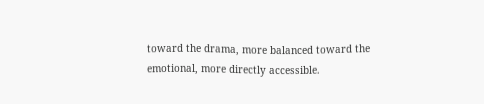toward the drama, more balanced toward the emotional, more directly accessible.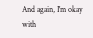And again, I'm okay with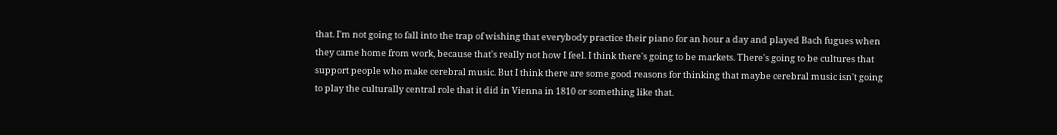that. I'm not going to fall into the trap of wishing that everybody practice their piano for an hour a day and played Bach fugues when they came home from work, because that's really not how I feel. I think there's going to be markets. There's going to be cultures that support people who make cerebral music. But I think there are some good reasons for thinking that maybe cerebral music isn't going to play the culturally central role that it did in Vienna in 1810 or something like that.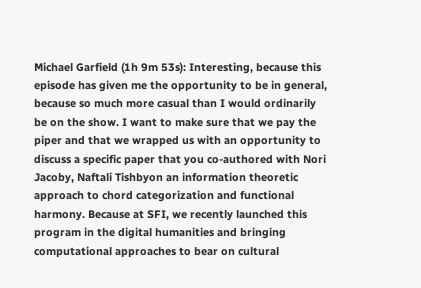Michael Garfield (1h 9m 53s): Interesting, because this episode has given me the opportunity to be in general, because so much more casual than I would ordinarily be on the show. I want to make sure that we pay the piper and that we wrapped us with an opportunity to discuss a specific paper that you co-authored with Nori Jacoby, Naftali Tishbyon an information theoretic approach to chord categorization and functional harmony. Because at SFI, we recently launched this program in the digital humanities and bringing computational approaches to bear on cultural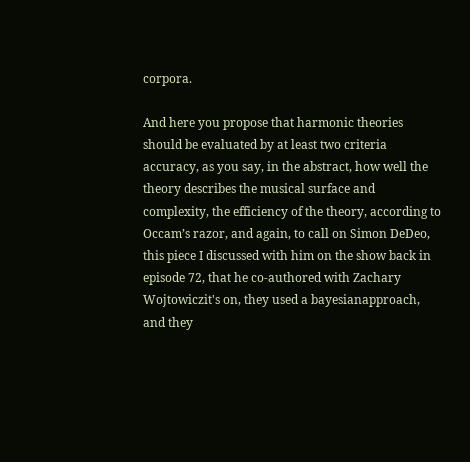corpora.

And here you propose that harmonic theories should be evaluated by at least two criteria accuracy, as you say, in the abstract, how well the theory describes the musical surface and complexity, the efficiency of the theory, according to Occam’s razor, and again, to call on Simon DeDeo, this piece I discussed with him on the show back in episode 72, that he co-authored with Zachary Wojtowiczit's on, they used a bayesianapproach, and they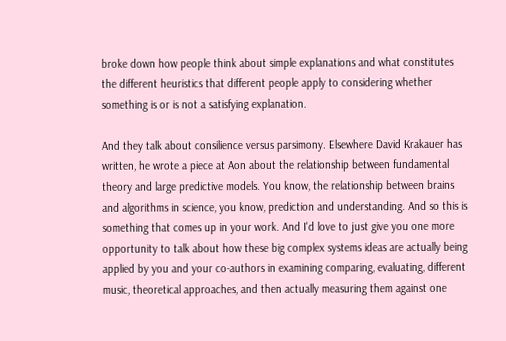broke down how people think about simple explanations and what constitutes the different heuristics that different people apply to considering whether something is or is not a satisfying explanation.

And they talk about consilience versus parsimony. Elsewhere David Krakauer has written, he wrote a piece at Aon about the relationship between fundamental theory and large predictive models. You know, the relationship between brains and algorithms in science, you know, prediction and understanding. And so this is something that comes up in your work. And I'd love to just give you one more opportunity to talk about how these big complex systems ideas are actually being applied by you and your co-authors in examining comparing, evaluating, different music, theoretical approaches, and then actually measuring them against one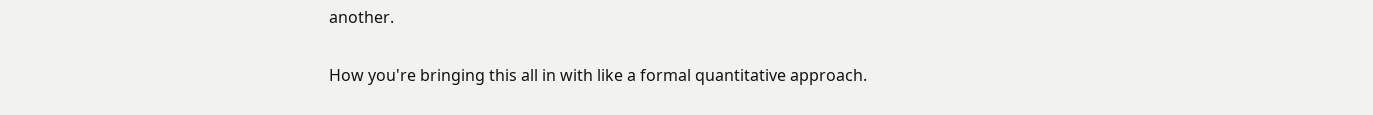another.

How you're bringing this all in with like a formal quantitative approach.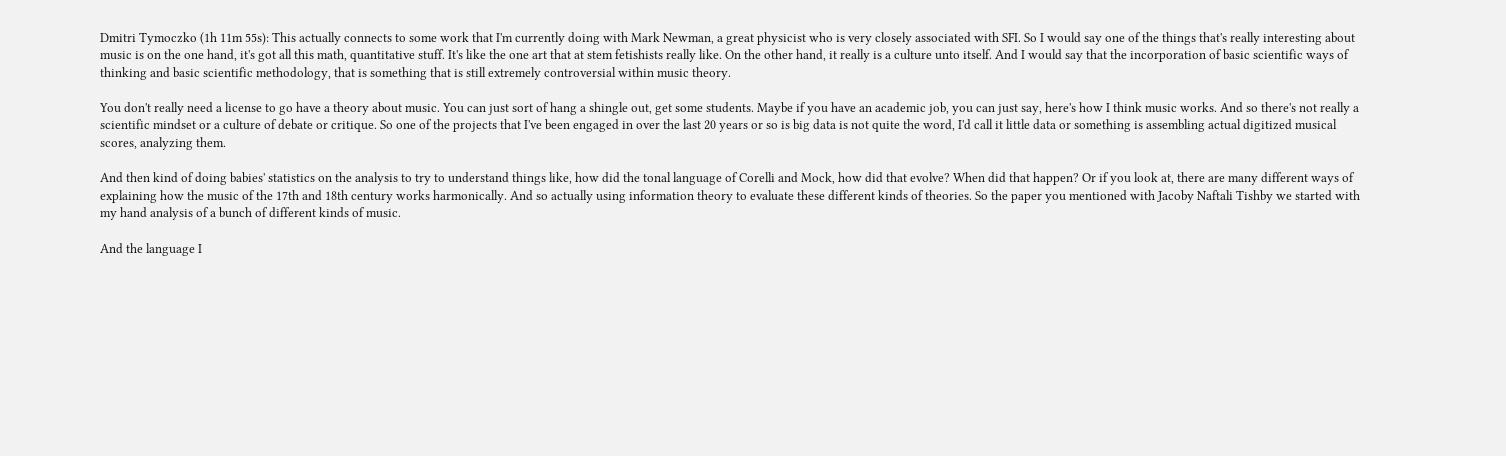Dmitri Tymoczko (1h 11m 55s): This actually connects to some work that I'm currently doing with Mark Newman, a great physicist who is very closely associated with SFI. So I would say one of the things that's really interesting about music is on the one hand, it's got all this math, quantitative stuff. It's like the one art that at stem fetishists really like. On the other hand, it really is a culture unto itself. And I would say that the incorporation of basic scientific ways of thinking and basic scientific methodology, that is something that is still extremely controversial within music theory.

You don't really need a license to go have a theory about music. You can just sort of hang a shingle out, get some students. Maybe if you have an academic job, you can just say, here's how I think music works. And so there's not really a scientific mindset or a culture of debate or critique. So one of the projects that I've been engaged in over the last 20 years or so is big data is not quite the word, I'd call it little data or something is assembling actual digitized musical scores, analyzing them.

And then kind of doing babies' statistics on the analysis to try to understand things like, how did the tonal language of Corelli and Mock, how did that evolve? When did that happen? Or if you look at, there are many different ways of explaining how the music of the 17th and 18th century works harmonically. And so actually using information theory to evaluate these different kinds of theories. So the paper you mentioned with Jacoby Naftali Tishby we started with my hand analysis of a bunch of different kinds of music.

And the language I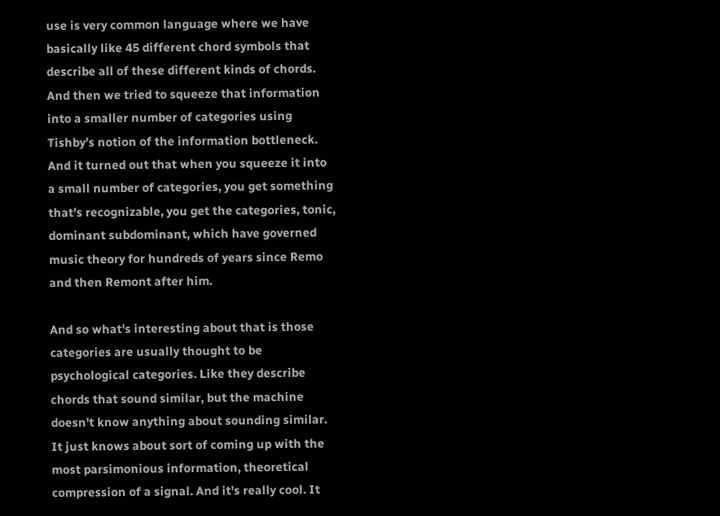use is very common language where we have basically like 45 different chord symbols that describe all of these different kinds of chords. And then we tried to squeeze that information into a smaller number of categories using Tishby’s notion of the information bottleneck. And it turned out that when you squeeze it into a small number of categories, you get something that's recognizable, you get the categories, tonic, dominant subdominant, which have governed music theory for hundreds of years since Remo and then Remont after him.

And so what's interesting about that is those categories are usually thought to be psychological categories. Like they describe chords that sound similar, but the machine doesn't know anything about sounding similar. It just knows about sort of coming up with the most parsimonious information, theoretical compression of a signal. And it's really cool. It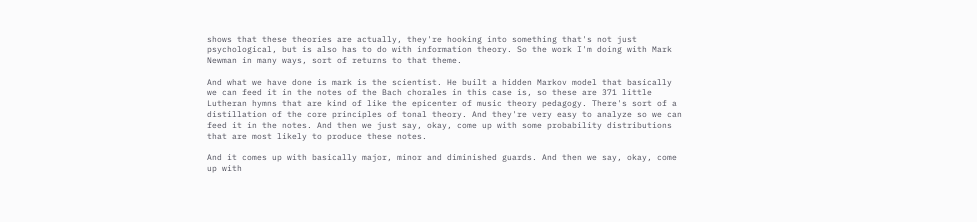shows that these theories are actually, they're hooking into something that's not just psychological, but is also has to do with information theory. So the work I'm doing with Mark Newman in many ways, sort of returns to that theme.

And what we have done is mark is the scientist. He built a hidden Markov model that basically we can feed it in the notes of the Bach chorales in this case is, so these are 371 little Lutheran hymns that are kind of like the epicenter of music theory pedagogy. There's sort of a distillation of the core principles of tonal theory. And they're very easy to analyze so we can feed it in the notes. And then we just say, okay, come up with some probability distributions that are most likely to produce these notes.

And it comes up with basically major, minor and diminished guards. And then we say, okay, come up with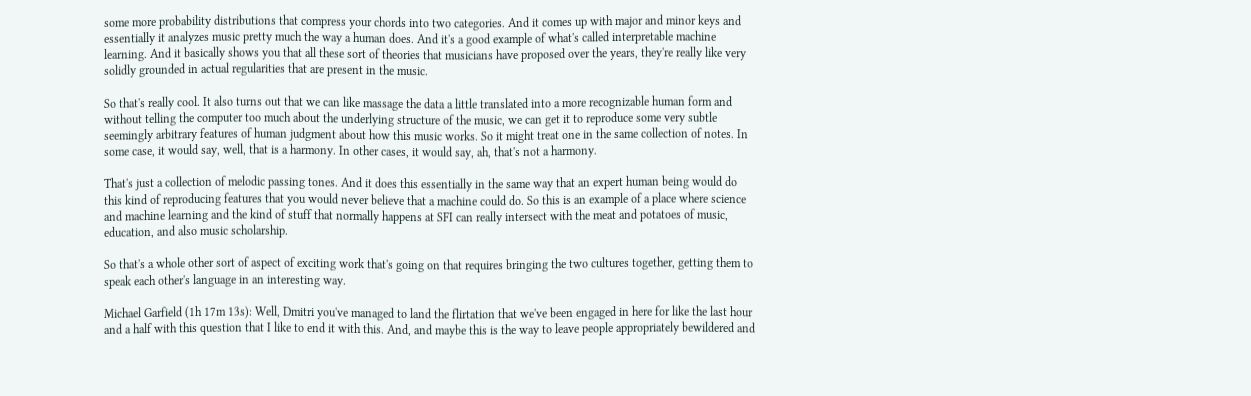some more probability distributions that compress your chords into two categories. And it comes up with major and minor keys and essentially it analyzes music pretty much the way a human does. And it's a good example of what's called interpretable machine learning. And it basically shows you that all these sort of theories that musicians have proposed over the years, they're really like very solidly grounded in actual regularities that are present in the music.

So that's really cool. It also turns out that we can like massage the data a little translated into a more recognizable human form and without telling the computer too much about the underlying structure of the music, we can get it to reproduce some very subtle seemingly arbitrary features of human judgment about how this music works. So it might treat one in the same collection of notes. In some case, it would say, well, that is a harmony. In other cases, it would say, ah, that's not a harmony.

That's just a collection of melodic passing tones. And it does this essentially in the same way that an expert human being would do this kind of reproducing features that you would never believe that a machine could do. So this is an example of a place where science and machine learning and the kind of stuff that normally happens at SFI can really intersect with the meat and potatoes of music, education, and also music scholarship.

So that's a whole other sort of aspect of exciting work that's going on that requires bringing the two cultures together, getting them to speak each other's language in an interesting way.

Michael Garfield (1h 17m 13s): Well, Dmitri you've managed to land the flirtation that we've been engaged in here for like the last hour and a half with this question that I like to end it with this. And, and maybe this is the way to leave people appropriately bewildered and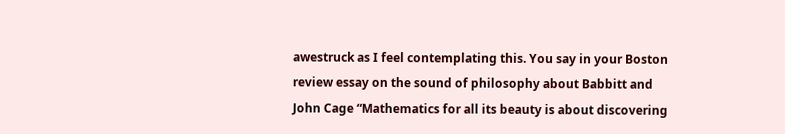awestruck as I feel contemplating this. You say in your Boston review essay on the sound of philosophy about Babbitt and John Cage “Mathematics for all its beauty is about discovering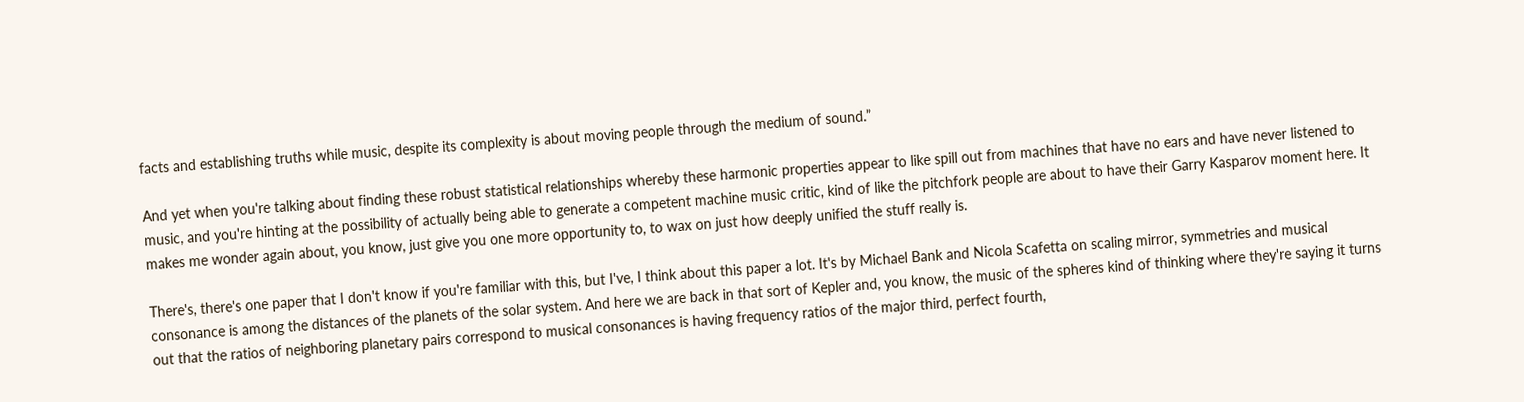facts and establishing truths while music, despite its complexity is about moving people through the medium of sound.”

And yet when you're talking about finding these robust statistical relationships whereby these harmonic properties appear to like spill out from machines that have no ears and have never listened to music, and you're hinting at the possibility of actually being able to generate a competent machine music critic, kind of like the pitchfork people are about to have their Garry Kasparov moment here. It makes me wonder again about, you know, just give you one more opportunity to, to wax on just how deeply unified the stuff really is.

There's, there's one paper that I don't know if you're familiar with this, but I've, I think about this paper a lot. It's by Michael Bank and Nicola Scafetta on scaling mirror, symmetries and musical consonance is among the distances of the planets of the solar system. And here we are back in that sort of Kepler and, you know, the music of the spheres kind of thinking where they're saying it turns out that the ratios of neighboring planetary pairs correspond to musical consonances is having frequency ratios of the major third, perfect fourth,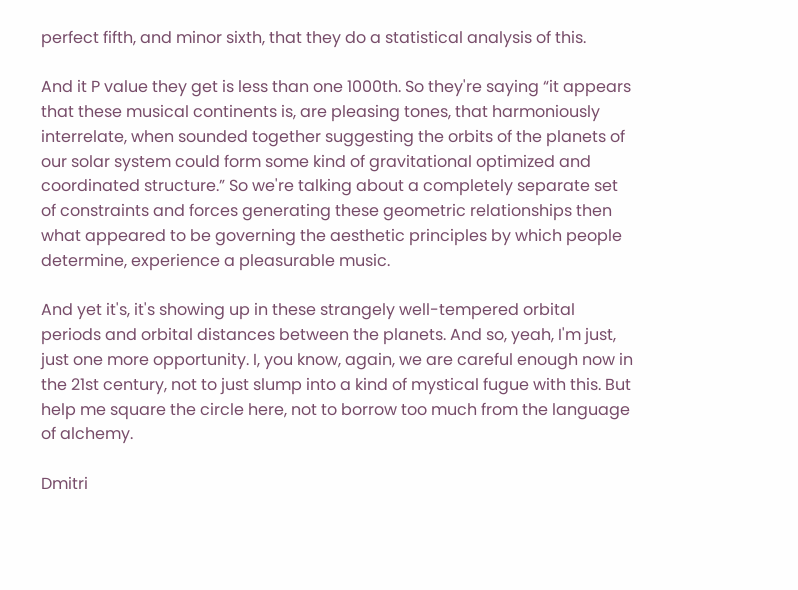perfect fifth, and minor sixth, that they do a statistical analysis of this.

And it P value they get is less than one 1000th. So they're saying “it appears that these musical continents is, are pleasing tones, that harmoniously interrelate, when sounded together suggesting the orbits of the planets of our solar system could form some kind of gravitational optimized and coordinated structure.” So we're talking about a completely separate set of constraints and forces generating these geometric relationships then what appeared to be governing the aesthetic principles by which people determine, experience a pleasurable music.

And yet it's, it's showing up in these strangely well-tempered orbital periods and orbital distances between the planets. And so, yeah, I'm just, just one more opportunity. I, you know, again, we are careful enough now in the 21st century, not to just slump into a kind of mystical fugue with this. But help me square the circle here, not to borrow too much from the language of alchemy.

Dmitri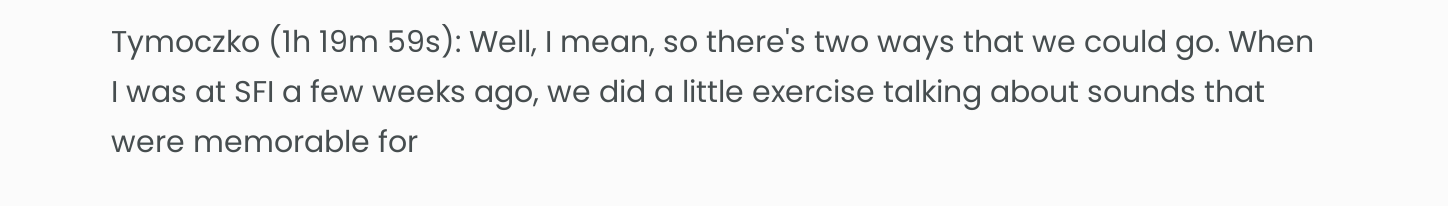Tymoczko (1h 19m 59s): Well, I mean, so there's two ways that we could go. When I was at SFI a few weeks ago, we did a little exercise talking about sounds that were memorable for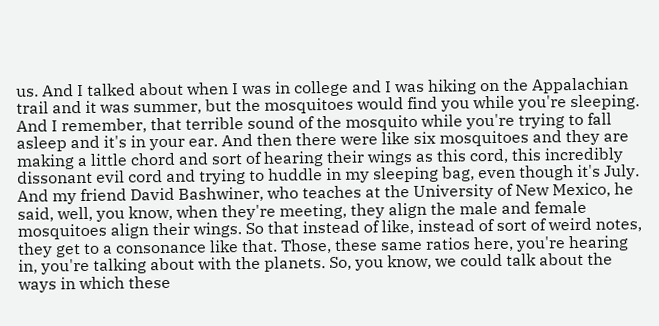us. And I talked about when I was in college and I was hiking on the Appalachian trail and it was summer, but the mosquitoes would find you while you're sleeping. And I remember, that terrible sound of the mosquito while you're trying to fall asleep and it's in your ear. And then there were like six mosquitoes and they are making a little chord and sort of hearing their wings as this cord, this incredibly dissonant evil cord and trying to huddle in my sleeping bag, even though it's July. And my friend David Bashwiner, who teaches at the University of New Mexico, he said, well, you know, when they're meeting, they align the male and female mosquitoes align their wings. So that instead of like, instead of sort of weird notes, they get to a consonance like that. Those, these same ratios here, you're hearing in, you're talking about with the planets. So, you know, we could talk about the ways in which these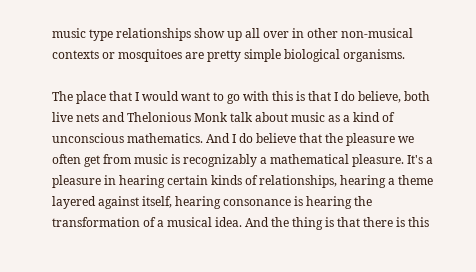music type relationships show up all over in other non-musical contexts or mosquitoes are pretty simple biological organisms.

The place that I would want to go with this is that I do believe, both live nets and Thelonious Monk talk about music as a kind of unconscious mathematics. And I do believe that the pleasure we often get from music is recognizably a mathematical pleasure. It's a pleasure in hearing certain kinds of relationships, hearing a theme layered against itself, hearing consonance is hearing the transformation of a musical idea. And the thing is that there is this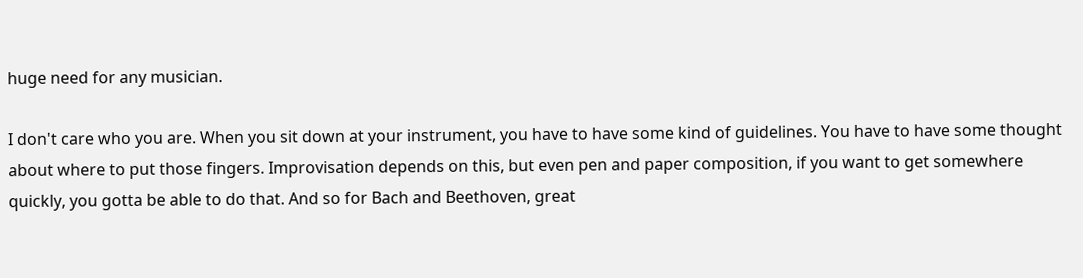huge need for any musician.

I don't care who you are. When you sit down at your instrument, you have to have some kind of guidelines. You have to have some thought about where to put those fingers. Improvisation depends on this, but even pen and paper composition, if you want to get somewhere quickly, you gotta be able to do that. And so for Bach and Beethoven, great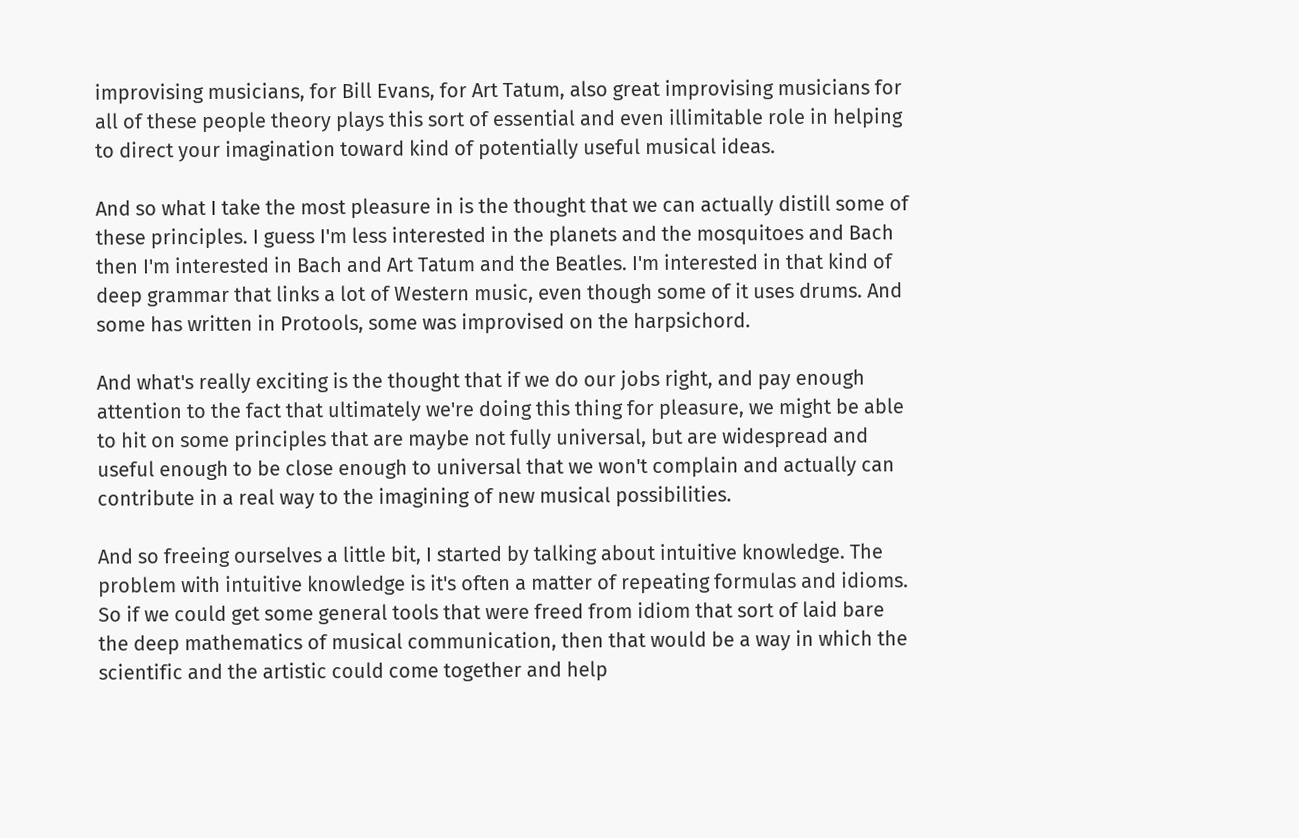improvising musicians, for Bill Evans, for Art Tatum, also great improvising musicians for all of these people theory plays this sort of essential and even illimitable role in helping to direct your imagination toward kind of potentially useful musical ideas.

And so what I take the most pleasure in is the thought that we can actually distill some of these principles. I guess I'm less interested in the planets and the mosquitoes and Bach then I'm interested in Bach and Art Tatum and the Beatles. I'm interested in that kind of deep grammar that links a lot of Western music, even though some of it uses drums. And some has written in Protools, some was improvised on the harpsichord.

And what's really exciting is the thought that if we do our jobs right, and pay enough attention to the fact that ultimately we're doing this thing for pleasure, we might be able to hit on some principles that are maybe not fully universal, but are widespread and useful enough to be close enough to universal that we won't complain and actually can contribute in a real way to the imagining of new musical possibilities.

And so freeing ourselves a little bit, I started by talking about intuitive knowledge. The problem with intuitive knowledge is it's often a matter of repeating formulas and idioms. So if we could get some general tools that were freed from idiom that sort of laid bare the deep mathematics of musical communication, then that would be a way in which the scientific and the artistic could come together and help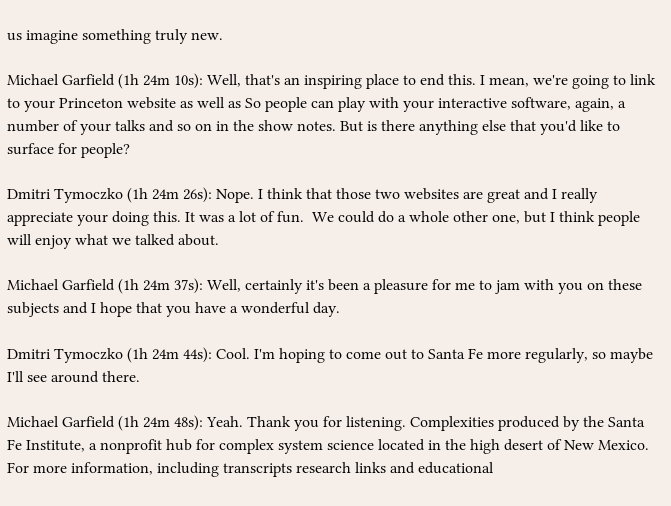us imagine something truly new.

Michael Garfield (1h 24m 10s): Well, that's an inspiring place to end this. I mean, we're going to link to your Princeton website as well as So people can play with your interactive software, again, a number of your talks and so on in the show notes. But is there anything else that you'd like to surface for people?

Dmitri Tymoczko (1h 24m 26s): Nope. I think that those two websites are great and I really appreciate your doing this. It was a lot of fun.  We could do a whole other one, but I think people will enjoy what we talked about.

Michael Garfield (1h 24m 37s): Well, certainly it's been a pleasure for me to jam with you on these subjects and I hope that you have a wonderful day.

Dmitri Tymoczko (1h 24m 44s): Cool. I'm hoping to come out to Santa Fe more regularly, so maybe I'll see around there.

Michael Garfield (1h 24m 48s): Yeah. Thank you for listening. Complexities produced by the Santa Fe Institute, a nonprofit hub for complex system science located in the high desert of New Mexico. For more information, including transcripts research links and educational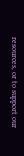resources, or to support our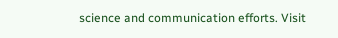science and communication efforts. Visit